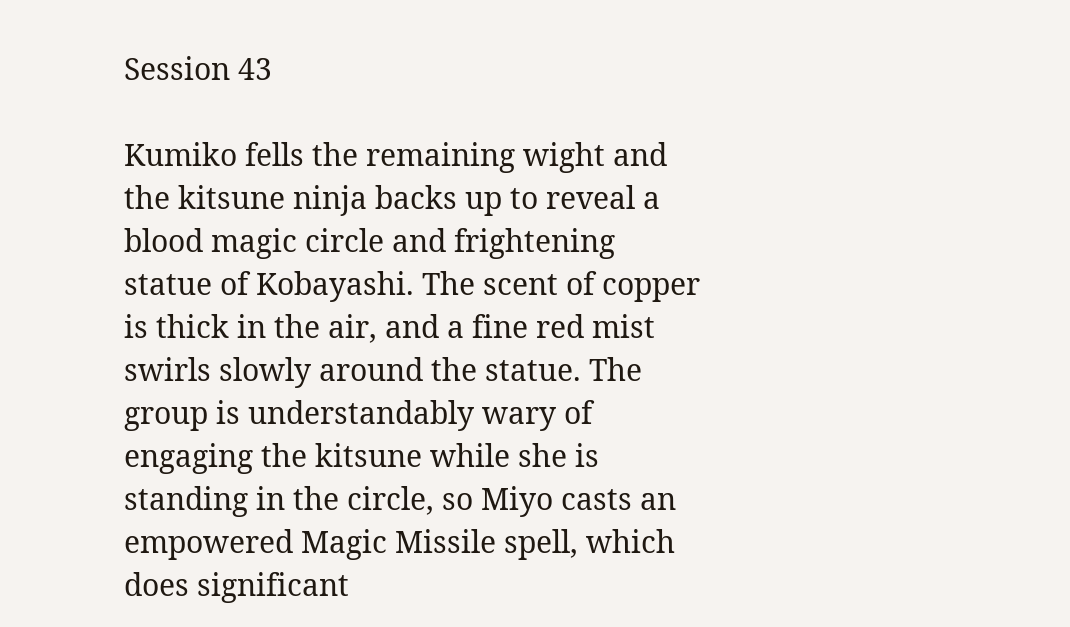Session 43

Kumiko fells the remaining wight and the kitsune ninja backs up to reveal a blood magic circle and frightening statue of Kobayashi. The scent of copper is thick in the air, and a fine red mist swirls slowly around the statue. The group is understandably wary of engaging the kitsune while she is standing in the circle, so Miyo casts an empowered Magic Missile spell, which does significant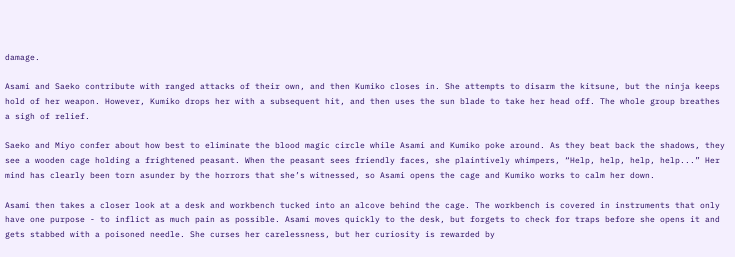damage.

Asami and Saeko contribute with ranged attacks of their own, and then Kumiko closes in. She attempts to disarm the kitsune, but the ninja keeps hold of her weapon. However, Kumiko drops her with a subsequent hit, and then uses the sun blade to take her head off. The whole group breathes a sigh of relief.

Saeko and Miyo confer about how best to eliminate the blood magic circle while Asami and Kumiko poke around. As they beat back the shadows, they see a wooden cage holding a frightened peasant. When the peasant sees friendly faces, she plaintively whimpers, “Help, help, help, help...” Her mind has clearly been torn asunder by the horrors that she’s witnessed, so Asami opens the cage and Kumiko works to calm her down.

Asami then takes a closer look at a desk and workbench tucked into an alcove behind the cage. The workbench is covered in instruments that only have one purpose - to inflict as much pain as possible. Asami moves quickly to the desk, but forgets to check for traps before she opens it and gets stabbed with a poisoned needle. She curses her carelessness, but her curiosity is rewarded by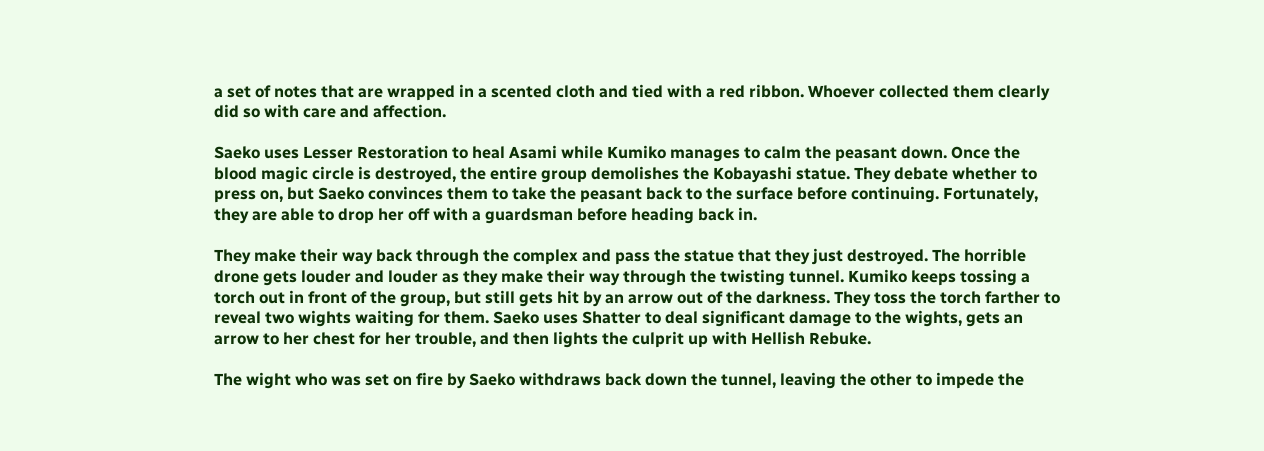a set of notes that are wrapped in a scented cloth and tied with a red ribbon. Whoever collected them clearly did so with care and affection.

Saeko uses Lesser Restoration to heal Asami while Kumiko manages to calm the peasant down. Once the blood magic circle is destroyed, the entire group demolishes the Kobayashi statue. They debate whether to press on, but Saeko convinces them to take the peasant back to the surface before continuing. Fortunately, they are able to drop her off with a guardsman before heading back in.

They make their way back through the complex and pass the statue that they just destroyed. The horrible drone gets louder and louder as they make their way through the twisting tunnel. Kumiko keeps tossing a torch out in front of the group, but still gets hit by an arrow out of the darkness. They toss the torch farther to reveal two wights waiting for them. Saeko uses Shatter to deal significant damage to the wights, gets an arrow to her chest for her trouble, and then lights the culprit up with Hellish Rebuke.

The wight who was set on fire by Saeko withdraws back down the tunnel, leaving the other to impede the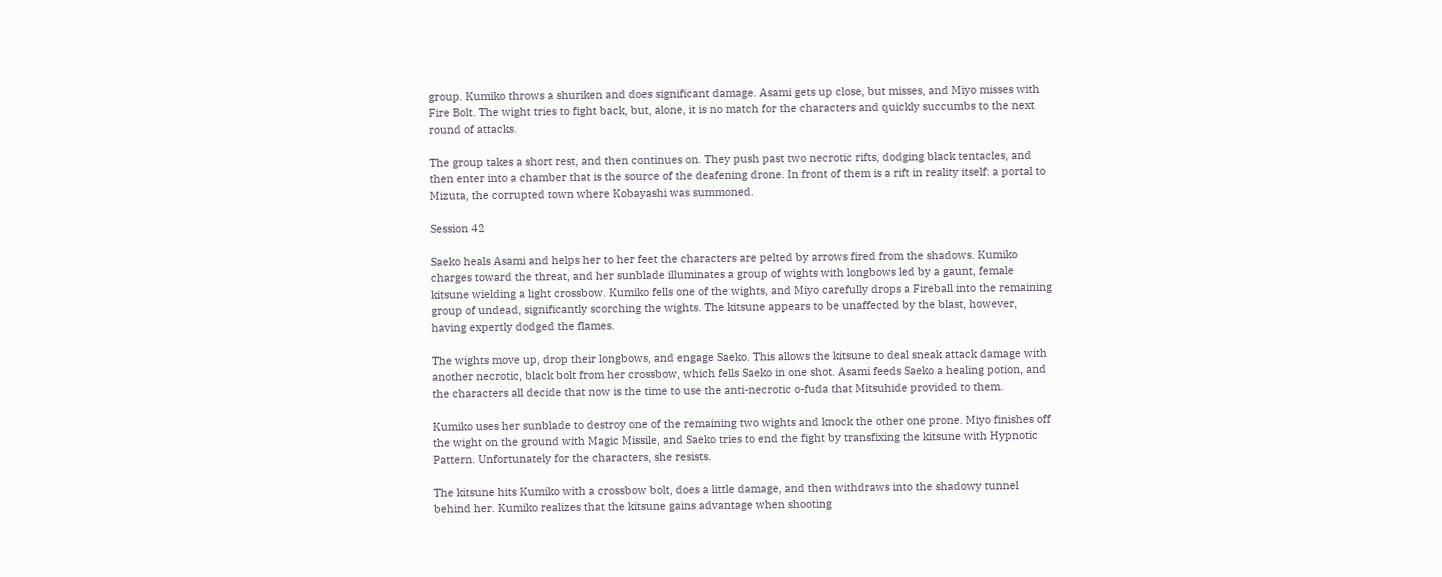group. Kumiko throws a shuriken and does significant damage. Asami gets up close, but misses, and Miyo misses with Fire Bolt. The wight tries to fight back, but, alone, it is no match for the characters and quickly succumbs to the next round of attacks.

The group takes a short rest, and then continues on. They push past two necrotic rifts, dodging black tentacles, and then enter into a chamber that is the source of the deafening drone. In front of them is a rift in reality itself: a portal to Mizuta, the corrupted town where Kobayashi was summoned.

Session 42

Saeko heals Asami and helps her to her feet the characters are pelted by arrows fired from the shadows. Kumiko charges toward the threat, and her sunblade illuminates a group of wights with longbows led by a gaunt, female kitsune wielding a light crossbow. Kumiko fells one of the wights, and Miyo carefully drops a Fireball into the remaining group of undead, significantly scorching the wights. The kitsune appears to be unaffected by the blast, however, having expertly dodged the flames.

The wights move up, drop their longbows, and engage Saeko. This allows the kitsune to deal sneak attack damage with another necrotic, black bolt from her crossbow, which fells Saeko in one shot. Asami feeds Saeko a healing potion, and the characters all decide that now is the time to use the anti-necrotic o-fuda that Mitsuhide provided to them.

Kumiko uses her sunblade to destroy one of the remaining two wights and knock the other one prone. Miyo finishes off the wight on the ground with Magic Missile, and Saeko tries to end the fight by transfixing the kitsune with Hypnotic Pattern. Unfortunately for the characters, she resists.

The kitsune hits Kumiko with a crossbow bolt, does a little damage, and then withdraws into the shadowy tunnel behind her. Kumiko realizes that the kitsune gains advantage when shooting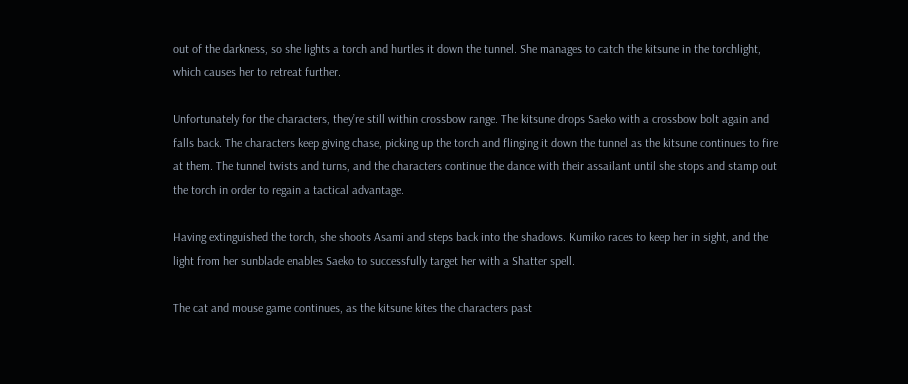out of the darkness, so she lights a torch and hurtles it down the tunnel. She manages to catch the kitsune in the torchlight, which causes her to retreat further.

Unfortunately for the characters, they’re still within crossbow range. The kitsune drops Saeko with a crossbow bolt again and falls back. The characters keep giving chase, picking up the torch and flinging it down the tunnel as the kitsune continues to fire at them. The tunnel twists and turns, and the characters continue the dance with their assailant until she stops and stamp out the torch in order to regain a tactical advantage.

Having extinguished the torch, she shoots Asami and steps back into the shadows. Kumiko races to keep her in sight, and the light from her sunblade enables Saeko to successfully target her with a Shatter spell.

The cat and mouse game continues, as the kitsune kites the characters past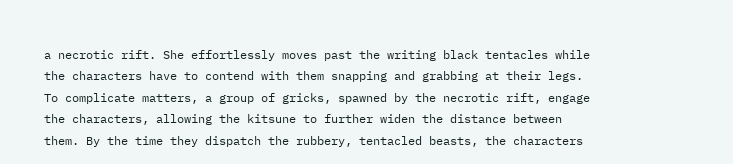a necrotic rift. She effortlessly moves past the writing black tentacles while the characters have to contend with them snapping and grabbing at their legs. To complicate matters, a group of gricks, spawned by the necrotic rift, engage the characters, allowing the kitsune to further widen the distance between them. By the time they dispatch the rubbery, tentacled beasts, the characters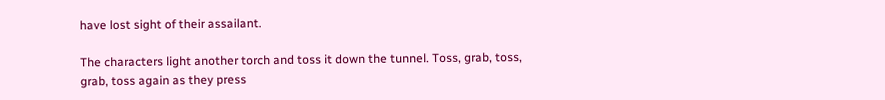have lost sight of their assailant.

The characters light another torch and toss it down the tunnel. Toss, grab, toss, grab, toss again as they press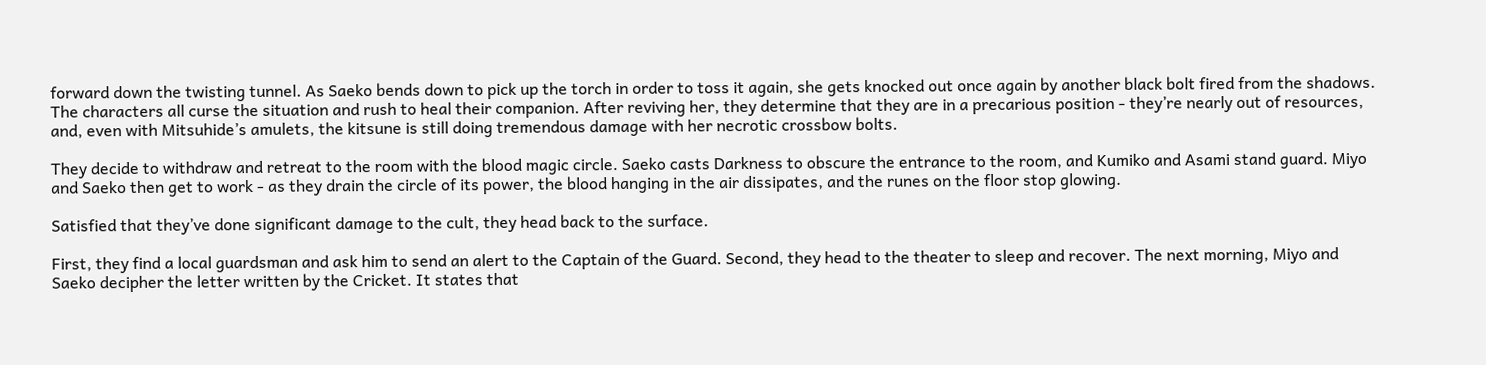forward down the twisting tunnel. As Saeko bends down to pick up the torch in order to toss it again, she gets knocked out once again by another black bolt fired from the shadows. The characters all curse the situation and rush to heal their companion. After reviving her, they determine that they are in a precarious position - they’re nearly out of resources, and, even with Mitsuhide’s amulets, the kitsune is still doing tremendous damage with her necrotic crossbow bolts.

They decide to withdraw and retreat to the room with the blood magic circle. Saeko casts Darkness to obscure the entrance to the room, and Kumiko and Asami stand guard. Miyo and Saeko then get to work - as they drain the circle of its power, the blood hanging in the air dissipates, and the runes on the floor stop glowing.

Satisfied that they’ve done significant damage to the cult, they head back to the surface.

First, they find a local guardsman and ask him to send an alert to the Captain of the Guard. Second, they head to the theater to sleep and recover. The next morning, Miyo and Saeko decipher the letter written by the Cricket. It states that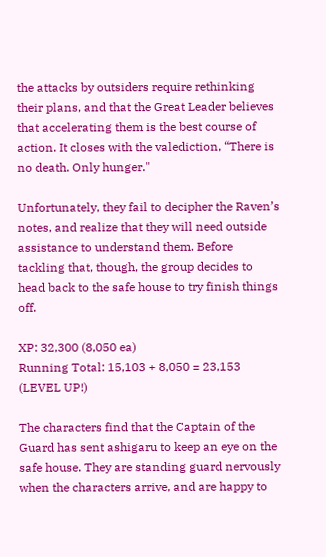the attacks by outsiders require rethinking their plans, and that the Great Leader believes that accelerating them is the best course of action. It closes with the valediction, “There is no death. Only hunger."

Unfortunately, they fail to decipher the Raven’s notes, and realize that they will need outside assistance to understand them. Before tackling that, though, the group decides to head back to the safe house to try finish things off.

XP: 32,300 (8,050 ea)
Running Total: 15,103 + 8,050 = 23,153 (LEVEL UP!)

The characters find that the Captain of the Guard has sent ashigaru to keep an eye on the safe house. They are standing guard nervously when the characters arrive, and are happy to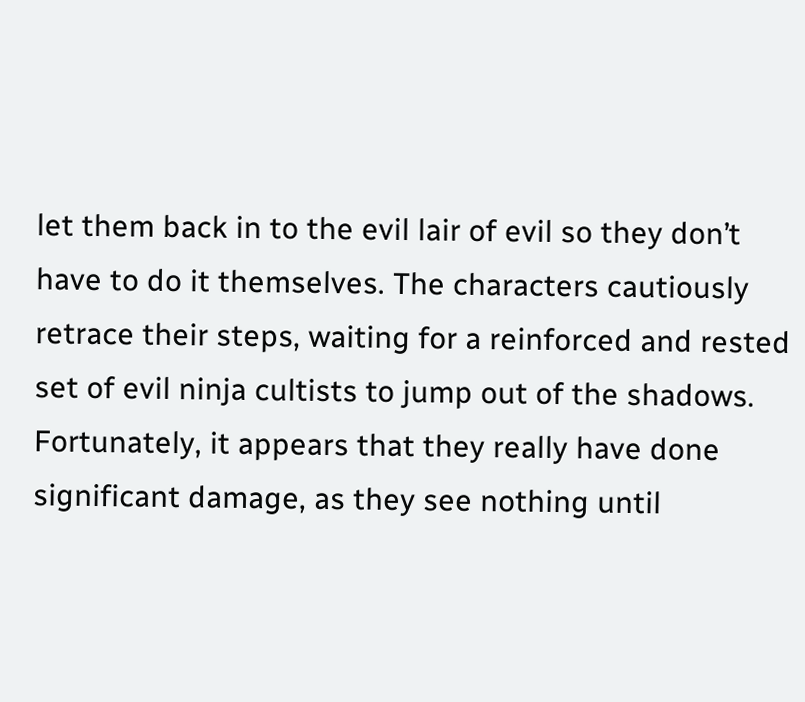let them back in to the evil lair of evil so they don’t have to do it themselves. The characters cautiously retrace their steps, waiting for a reinforced and rested set of evil ninja cultists to jump out of the shadows. Fortunately, it appears that they really have done significant damage, as they see nothing until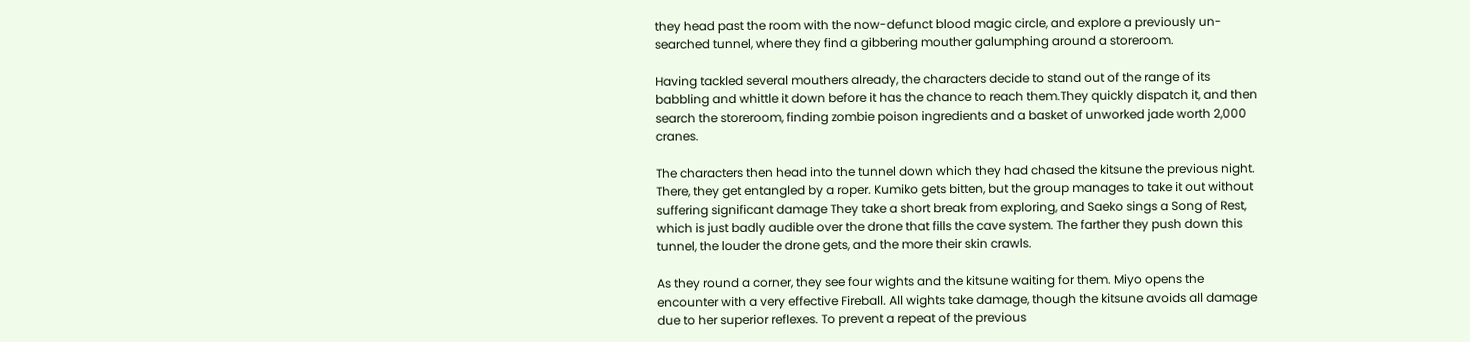they head past the room with the now-defunct blood magic circle, and explore a previously un-searched tunnel, where they find a gibbering mouther galumphing around a storeroom.

Having tackled several mouthers already, the characters decide to stand out of the range of its babbling and whittle it down before it has the chance to reach them.They quickly dispatch it, and then search the storeroom, finding zombie poison ingredients and a basket of unworked jade worth 2,000 cranes.

The characters then head into the tunnel down which they had chased the kitsune the previous night. There, they get entangled by a roper. Kumiko gets bitten, but the group manages to take it out without suffering significant damage They take a short break from exploring, and Saeko sings a Song of Rest, which is just badly audible over the drone that fills the cave system. The farther they push down this tunnel, the louder the drone gets, and the more their skin crawls.

As they round a corner, they see four wights and the kitsune waiting for them. Miyo opens the encounter with a very effective Fireball. All wights take damage, though the kitsune avoids all damage due to her superior reflexes. To prevent a repeat of the previous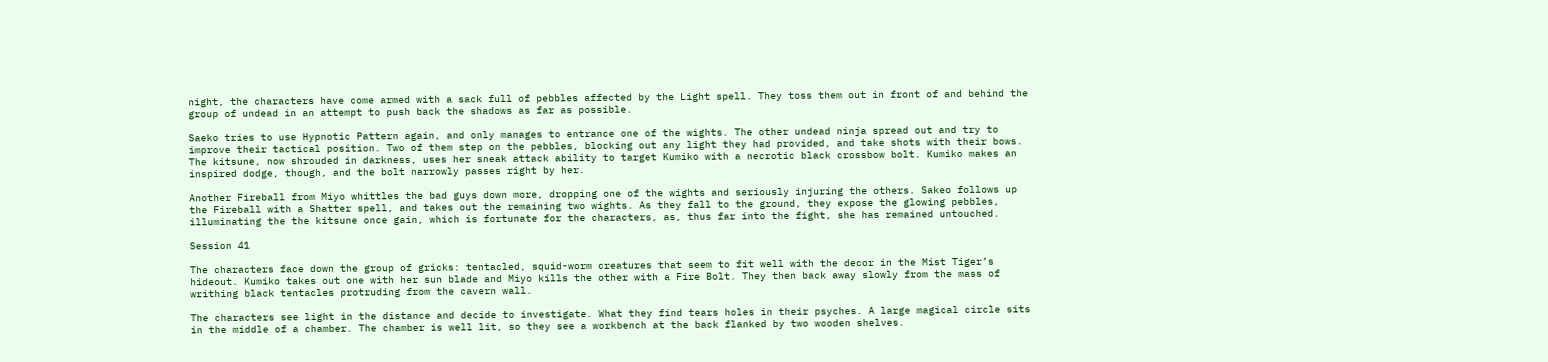night, the characters have come armed with a sack full of pebbles affected by the Light spell. They toss them out in front of and behind the group of undead in an attempt to push back the shadows as far as possible.

Saeko tries to use Hypnotic Pattern again, and only manages to entrance one of the wights. The other undead ninja spread out and try to improve their tactical position. Two of them step on the pebbles, blocking out any light they had provided, and take shots with their bows. The kitsune, now shrouded in darkness, uses her sneak attack ability to target Kumiko with a necrotic black crossbow bolt. Kumiko makes an inspired dodge, though, and the bolt narrowly passes right by her.

Another Fireball from Miyo whittles the bad guys down more, dropping one of the wights and seriously injuring the others. Sakeo follows up the Fireball with a Shatter spell, and takes out the remaining two wights. As they fall to the ground, they expose the glowing pebbles, illuminating the the kitsune once gain, which is fortunate for the characters, as, thus far into the fight, she has remained untouched.

Session 41

The characters face down the group of gricks: tentacled, squid-worm creatures that seem to fit well with the decor in the Mist Tiger’s hideout. Kumiko takes out one with her sun blade and Miyo kills the other with a Fire Bolt. They then back away slowly from the mass of writhing black tentacles protruding from the cavern wall.

The characters see light in the distance and decide to investigate. What they find tears holes in their psyches. A large magical circle sits in the middle of a chamber. The chamber is well lit, so they see a workbench at the back flanked by two wooden shelves.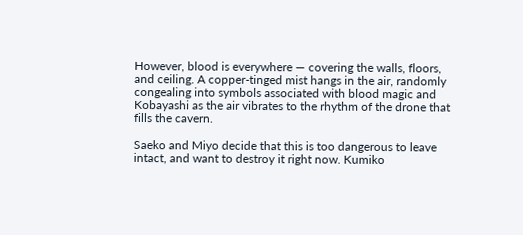However, blood is everywhere — covering the walls, floors, and ceiling. A copper-tinged mist hangs in the air, randomly congealing into symbols associated with blood magic and Kobayashi as the air vibrates to the rhythm of the drone that fills the cavern.

Saeko and Miyo decide that this is too dangerous to leave intact, and want to destroy it right now. Kumiko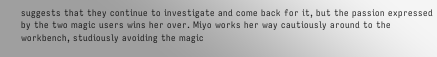suggests that they continue to investigate and come back for it, but the passion expressed by the two magic users wins her over. Miyo works her way cautiously around to the workbench, studiously avoiding the magic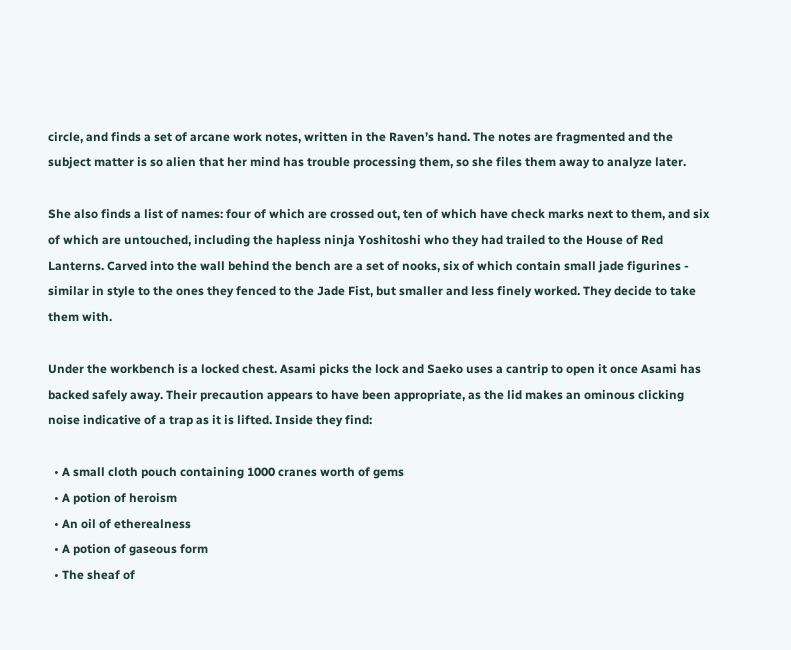circle, and finds a set of arcane work notes, written in the Raven’s hand. The notes are fragmented and the subject matter is so alien that her mind has trouble processing them, so she files them away to analyze later.

She also finds a list of names: four of which are crossed out, ten of which have check marks next to them, and six of which are untouched, including the hapless ninja Yoshitoshi who they had trailed to the House of Red Lanterns. Carved into the wall behind the bench are a set of nooks, six of which contain small jade figurines - similar in style to the ones they fenced to the Jade Fist, but smaller and less finely worked. They decide to take them with.

Under the workbench is a locked chest. Asami picks the lock and Saeko uses a cantrip to open it once Asami has backed safely away. Their precaution appears to have been appropriate, as the lid makes an ominous clicking noise indicative of a trap as it is lifted. Inside they find:

  • A small cloth pouch containing 1000 cranes worth of gems
  • A potion of heroism
  • An oil of etherealness
  • A potion of gaseous form
  • The sheaf of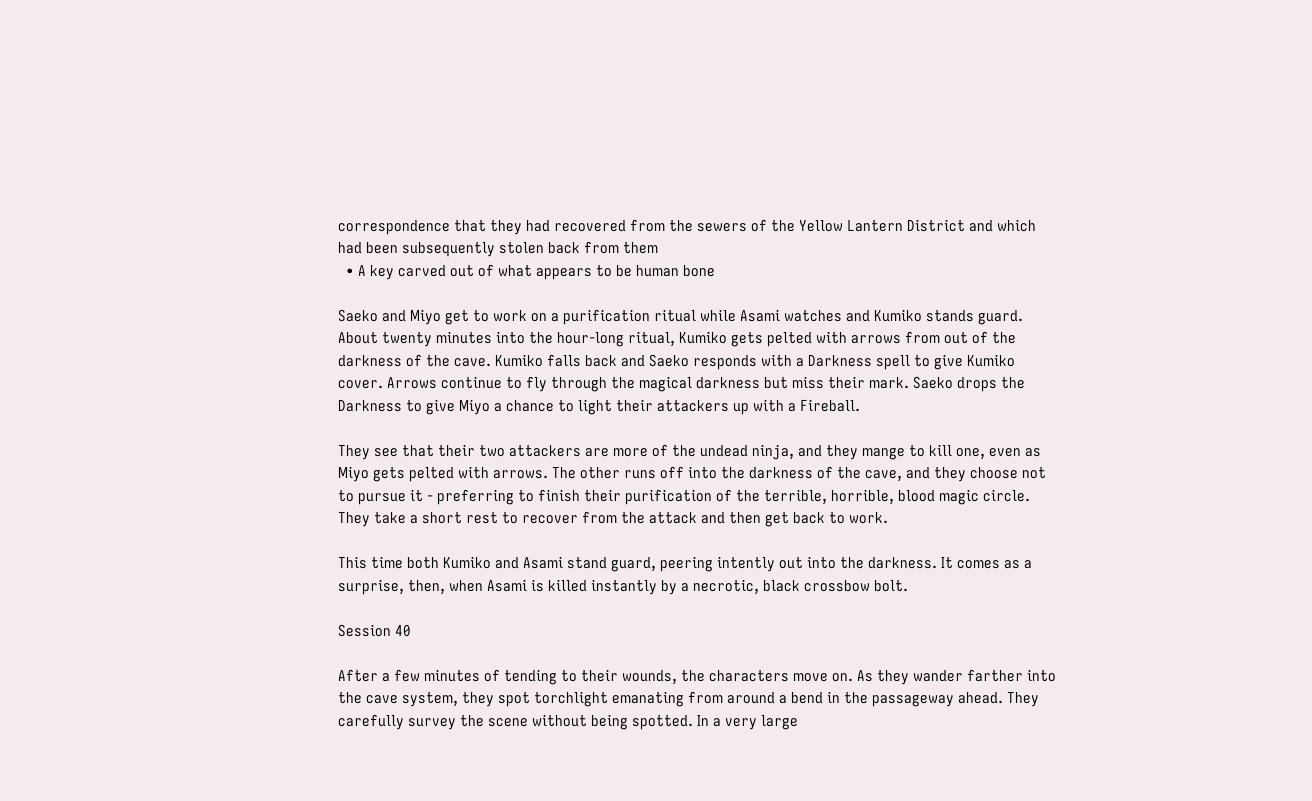correspondence that they had recovered from the sewers of the Yellow Lantern District and which had been subsequently stolen back from them
  • A key carved out of what appears to be human bone

Saeko and Miyo get to work on a purification ritual while Asami watches and Kumiko stands guard. About twenty minutes into the hour-long ritual, Kumiko gets pelted with arrows from out of the darkness of the cave. Kumiko falls back and Saeko responds with a Darkness spell to give Kumiko cover. Arrows continue to fly through the magical darkness but miss their mark. Saeko drops the Darkness to give Miyo a chance to light their attackers up with a Fireball.

They see that their two attackers are more of the undead ninja, and they mange to kill one, even as Miyo gets pelted with arrows. The other runs off into the darkness of the cave, and they choose not to pursue it - preferring to finish their purification of the terrible, horrible, blood magic circle. They take a short rest to recover from the attack and then get back to work.

This time both Kumiko and Asami stand guard, peering intently out into the darkness. It comes as a surprise, then, when Asami is killed instantly by a necrotic, black crossbow bolt.

Session 40

After a few minutes of tending to their wounds, the characters move on. As they wander farther into the cave system, they spot torchlight emanating from around a bend in the passageway ahead. They carefully survey the scene without being spotted. In a very large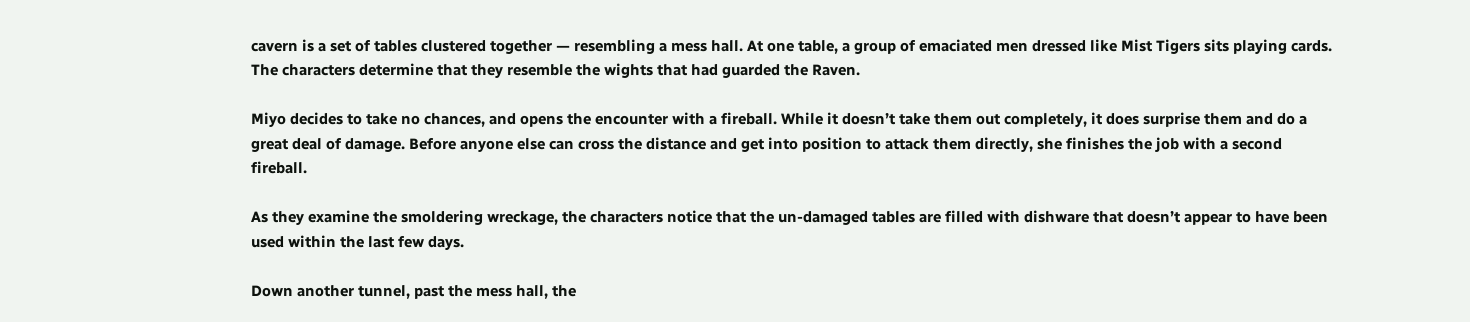cavern is a set of tables clustered together — resembling a mess hall. At one table, a group of emaciated men dressed like Mist Tigers sits playing cards. The characters determine that they resemble the wights that had guarded the Raven.

Miyo decides to take no chances, and opens the encounter with a fireball. While it doesn’t take them out completely, it does surprise them and do a great deal of damage. Before anyone else can cross the distance and get into position to attack them directly, she finishes the job with a second fireball.

As they examine the smoldering wreckage, the characters notice that the un-damaged tables are filled with dishware that doesn’t appear to have been used within the last few days.

Down another tunnel, past the mess hall, the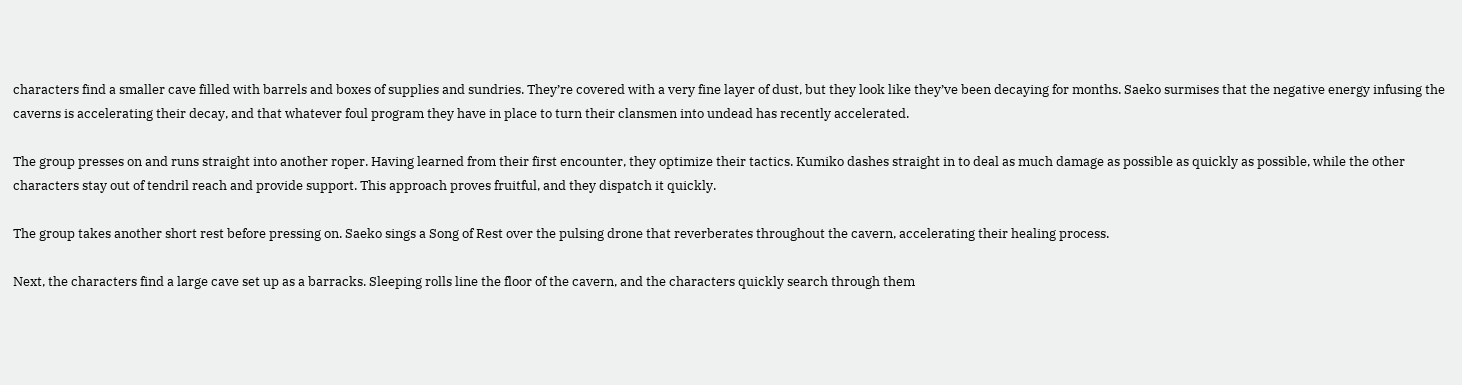characters find a smaller cave filled with barrels and boxes of supplies and sundries. They’re covered with a very fine layer of dust, but they look like they’ve been decaying for months. Saeko surmises that the negative energy infusing the caverns is accelerating their decay, and that whatever foul program they have in place to turn their clansmen into undead has recently accelerated.

The group presses on and runs straight into another roper. Having learned from their first encounter, they optimize their tactics. Kumiko dashes straight in to deal as much damage as possible as quickly as possible, while the other characters stay out of tendril reach and provide support. This approach proves fruitful, and they dispatch it quickly.

The group takes another short rest before pressing on. Saeko sings a Song of Rest over the pulsing drone that reverberates throughout the cavern, accelerating their healing process.

Next, the characters find a large cave set up as a barracks. Sleeping rolls line the floor of the cavern, and the characters quickly search through them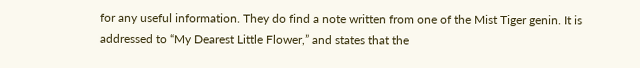for any useful information. They do find a note written from one of the Mist Tiger genin. It is addressed to “My Dearest Little Flower,” and states that the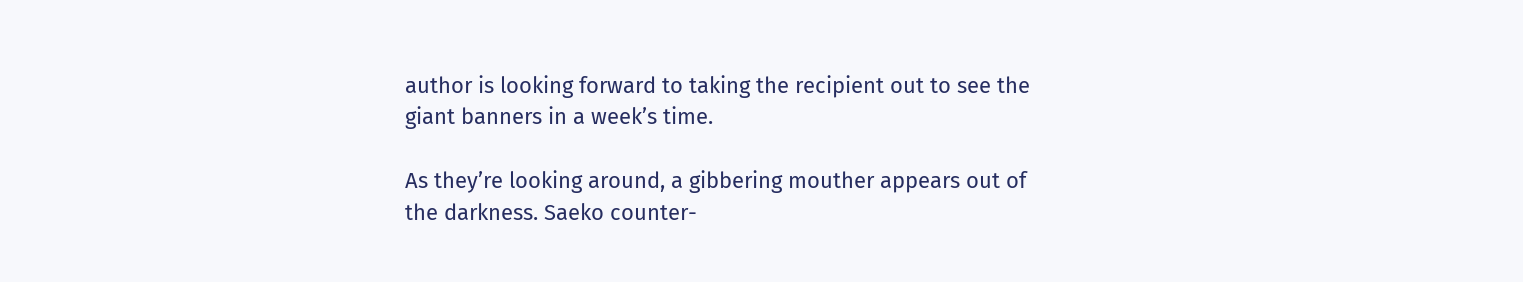author is looking forward to taking the recipient out to see the giant banners in a week’s time.

As they’re looking around, a gibbering mouther appears out of the darkness. Saeko counter-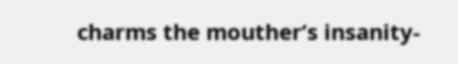charms the mouther’s insanity-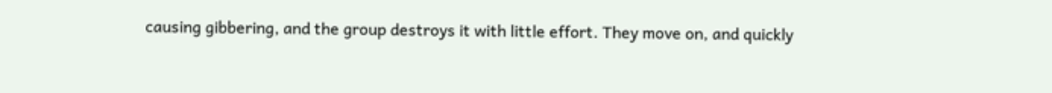causing gibbering, and the group destroys it with little effort. They move on, and quickly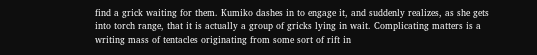find a grick waiting for them. Kumiko dashes in to engage it, and suddenly realizes, as she gets into torch range, that it is actually a group of gricks lying in wait. Complicating matters is a writing mass of tentacles originating from some sort of rift in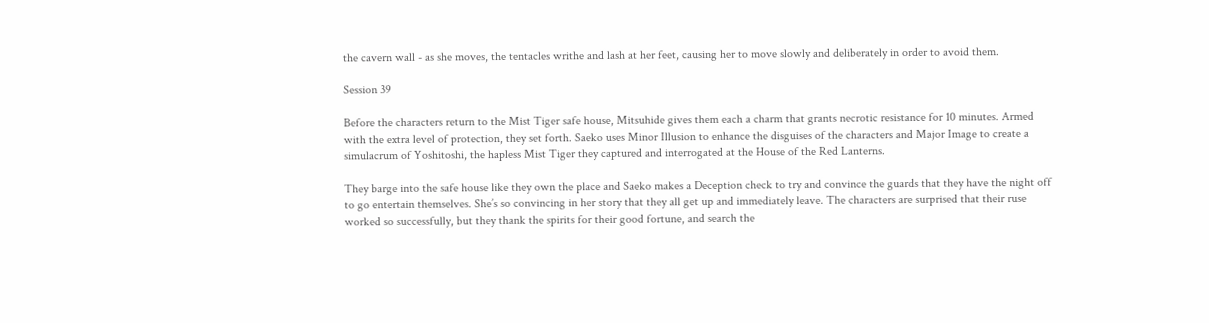the cavern wall - as she moves, the tentacles writhe and lash at her feet, causing her to move slowly and deliberately in order to avoid them.

Session 39

Before the characters return to the Mist Tiger safe house, Mitsuhide gives them each a charm that grants necrotic resistance for 10 minutes. Armed with the extra level of protection, they set forth. Saeko uses Minor Illusion to enhance the disguises of the characters and Major Image to create a simulacrum of Yoshitoshi, the hapless Mist Tiger they captured and interrogated at the House of the Red Lanterns.

They barge into the safe house like they own the place and Saeko makes a Deception check to try and convince the guards that they have the night off to go entertain themselves. She’s so convincing in her story that they all get up and immediately leave. The characters are surprised that their ruse worked so successfully, but they thank the spirits for their good fortune, and search the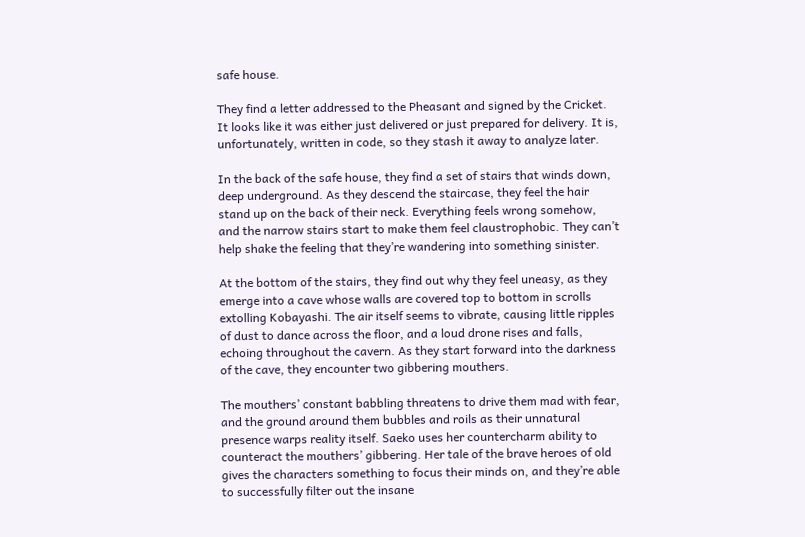safe house.

They find a letter addressed to the Pheasant and signed by the Cricket. It looks like it was either just delivered or just prepared for delivery. It is, unfortunately, written in code, so they stash it away to analyze later.

In the back of the safe house, they find a set of stairs that winds down, deep underground. As they descend the staircase, they feel the hair stand up on the back of their neck. Everything feels wrong somehow, and the narrow stairs start to make them feel claustrophobic. They can’t help shake the feeling that they’re wandering into something sinister.

At the bottom of the stairs, they find out why they feel uneasy, as they emerge into a cave whose walls are covered top to bottom in scrolls extolling Kobayashi. The air itself seems to vibrate, causing little ripples of dust to dance across the floor, and a loud drone rises and falls, echoing throughout the cavern. As they start forward into the darkness of the cave, they encounter two gibbering mouthers.

The mouthers’ constant babbling threatens to drive them mad with fear, and the ground around them bubbles and roils as their unnatural presence warps reality itself. Saeko uses her countercharm ability to counteract the mouthers’ gibbering. Her tale of the brave heroes of old gives the characters something to focus their minds on, and they’re able to successfully filter out the insane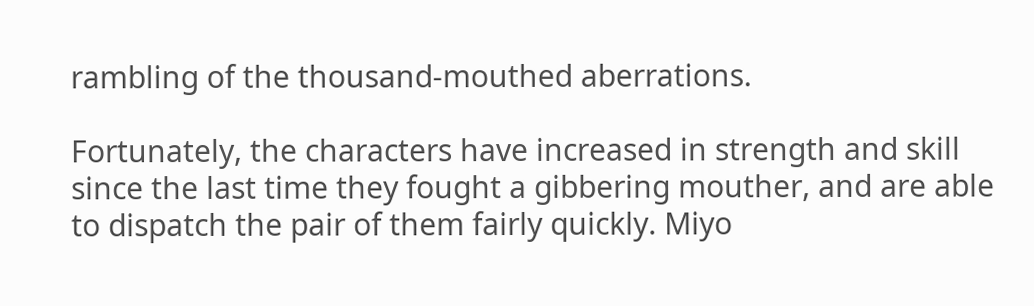rambling of the thousand-mouthed aberrations.

Fortunately, the characters have increased in strength and skill since the last time they fought a gibbering mouther, and are able to dispatch the pair of them fairly quickly. Miyo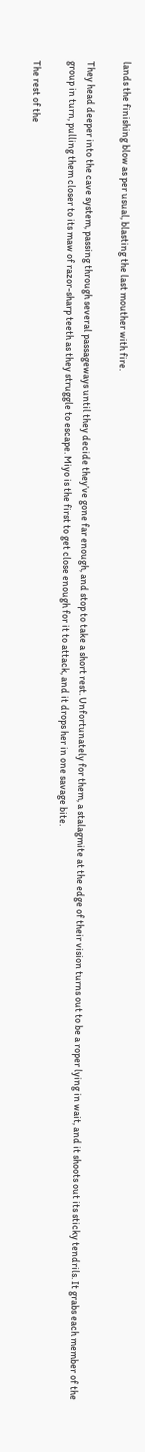lands the finishing blow as per usual, blasting the last mouther with fire.

They head deeper into the cave system, passing through several passageways until they decide they’ve gone far enough, and stop to take a short rest. Unfortunately for them, a stalagmite at the edge of their vision turns out to be a roper lying in wait, and it shoots out its sticky tendrils. It grabs each member of the group in turn, pulling them closer to its maw of razor-sharp teeth as they struggle to escape. Miyo is the first to get close enough for it to attack, and it drops her in one savage bite.

The rest of the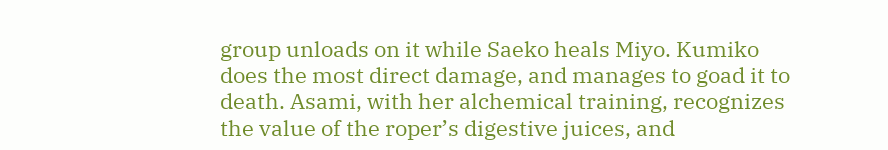group unloads on it while Saeko heals Miyo. Kumiko does the most direct damage, and manages to goad it to death. Asami, with her alchemical training, recognizes the value of the roper’s digestive juices, and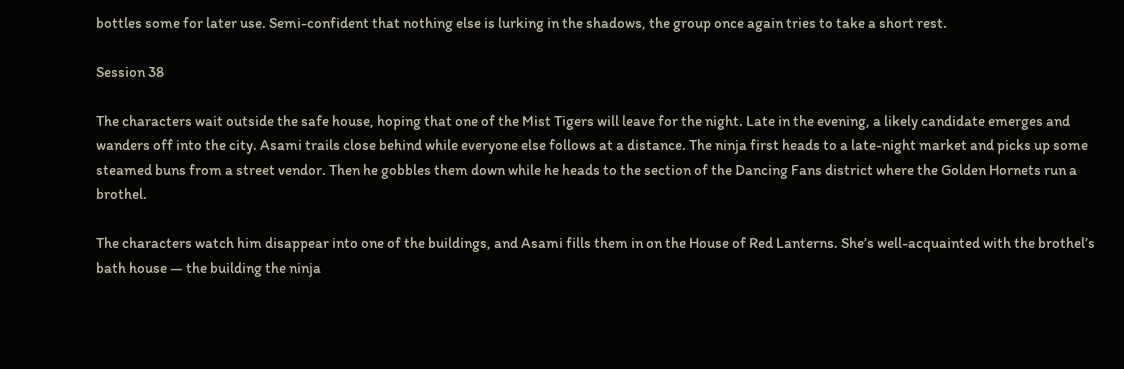bottles some for later use. Semi-confident that nothing else is lurking in the shadows, the group once again tries to take a short rest.

Session 38

The characters wait outside the safe house, hoping that one of the Mist Tigers will leave for the night. Late in the evening, a likely candidate emerges and wanders off into the city. Asami trails close behind while everyone else follows at a distance. The ninja first heads to a late-night market and picks up some steamed buns from a street vendor. Then he gobbles them down while he heads to the section of the Dancing Fans district where the Golden Hornets run a brothel.

The characters watch him disappear into one of the buildings, and Asami fills them in on the House of Red Lanterns. She’s well-acquainted with the brothel’s bath house — the building the ninja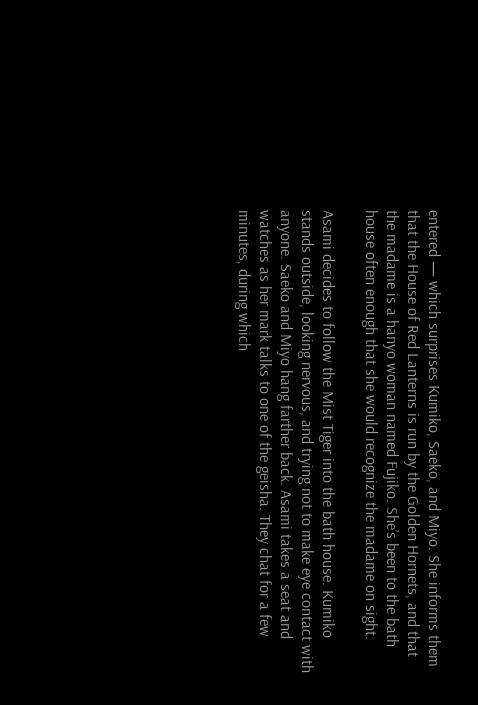entered — which surprises Kumiko, Saeko, and Miyo. She informs them that the House of Red Lanterns is run by the Golden Hornets, and that the madame is a hanyo woman named Fujiko. She’s been to the bath house often enough that she would recognize the madame on sight.

Asami decides to follow the Mist Tiger into the bath house. Kumiko stands outside, looking nervous, and trying not to make eye contact with anyone. Saeko and Miyo hang farther back. Asami takes a seat and watches as her mark talks to one of the geisha. They chat for a few minutes, during which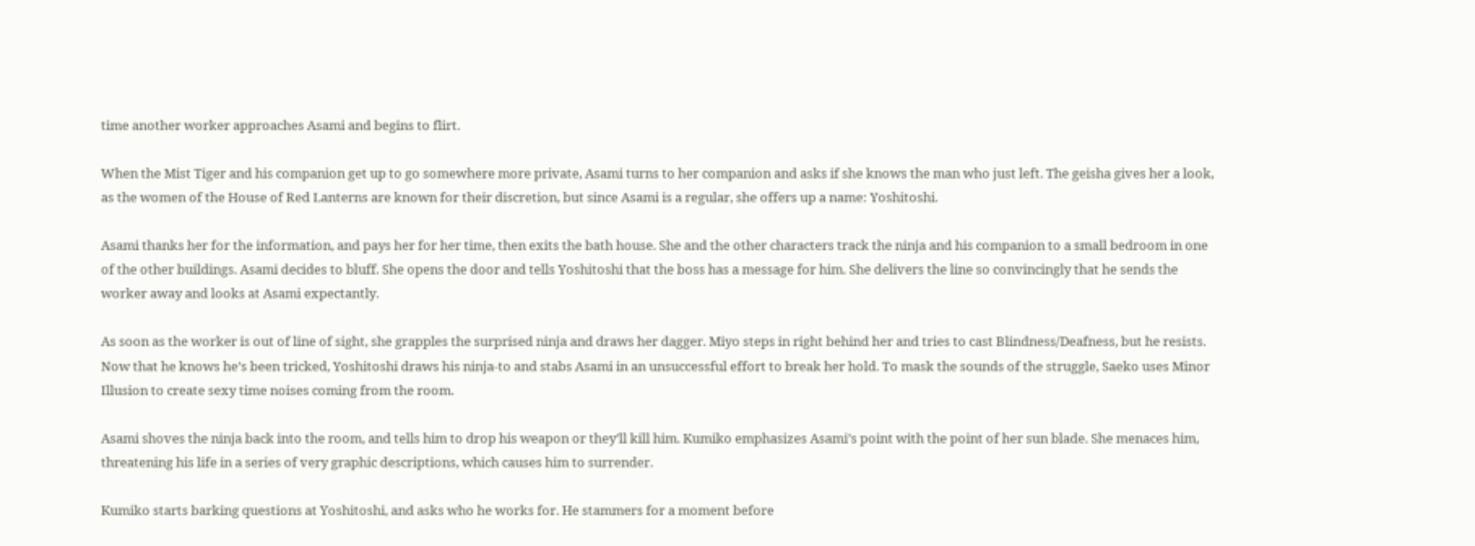time another worker approaches Asami and begins to flirt.

When the Mist Tiger and his companion get up to go somewhere more private, Asami turns to her companion and asks if she knows the man who just left. The geisha gives her a look, as the women of the House of Red Lanterns are known for their discretion, but since Asami is a regular, she offers up a name: Yoshitoshi.

Asami thanks her for the information, and pays her for her time, then exits the bath house. She and the other characters track the ninja and his companion to a small bedroom in one of the other buildings. Asami decides to bluff. She opens the door and tells Yoshitoshi that the boss has a message for him. She delivers the line so convincingly that he sends the worker away and looks at Asami expectantly.

As soon as the worker is out of line of sight, she grapples the surprised ninja and draws her dagger. Miyo steps in right behind her and tries to cast Blindness/Deafness, but he resists. Now that he knows he’s been tricked, Yoshitoshi draws his ninja-to and stabs Asami in an unsuccessful effort to break her hold. To mask the sounds of the struggle, Saeko uses Minor Illusion to create sexy time noises coming from the room.

Asami shoves the ninja back into the room, and tells him to drop his weapon or they’ll kill him. Kumiko emphasizes Asami’s point with the point of her sun blade. She menaces him, threatening his life in a series of very graphic descriptions, which causes him to surrender.

Kumiko starts barking questions at Yoshitoshi, and asks who he works for. He stammers for a moment before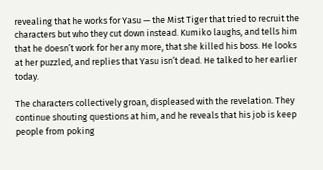revealing that he works for Yasu — the Mist Tiger that tried to recruit the characters but who they cut down instead. Kumiko laughs, and tells him that he doesn’t work for her any more, that she killed his boss. He looks at her puzzled, and replies that Yasu isn’t dead. He talked to her earlier today.

The characters collectively groan, displeased with the revelation. They continue shouting questions at him, and he reveals that his job is keep people from poking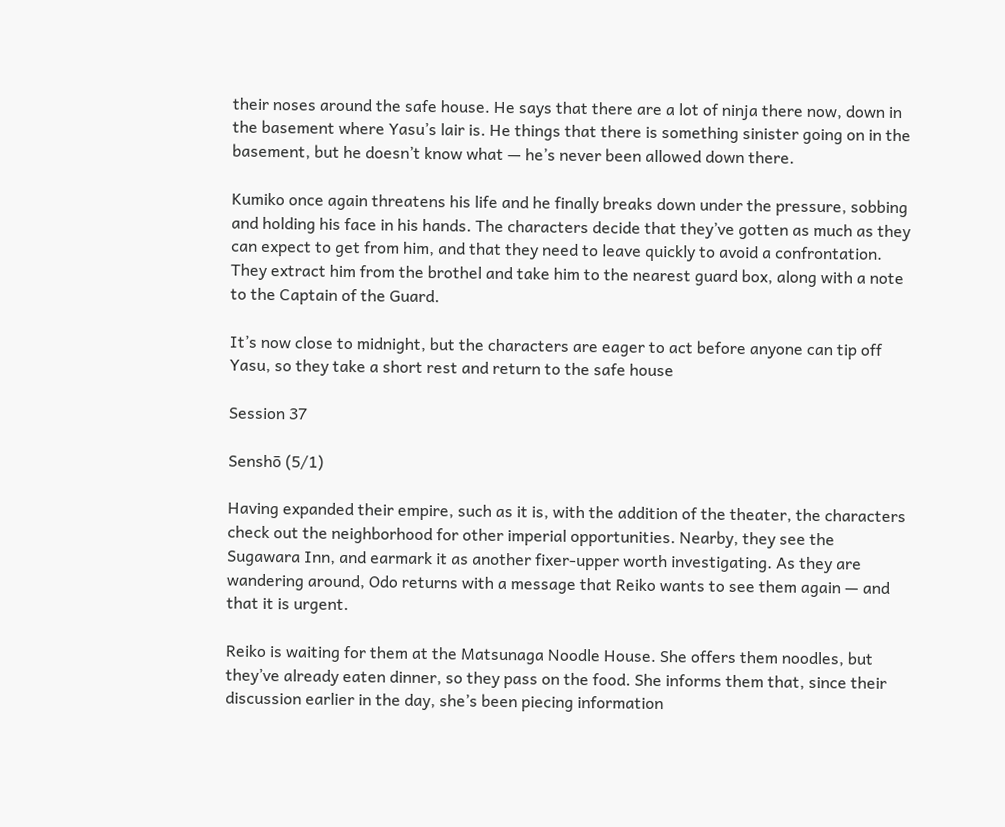their noses around the safe house. He says that there are a lot of ninja there now, down in the basement where Yasu’s lair is. He things that there is something sinister going on in the basement, but he doesn’t know what — he’s never been allowed down there.

Kumiko once again threatens his life and he finally breaks down under the pressure, sobbing and holding his face in his hands. The characters decide that they’ve gotten as much as they can expect to get from him, and that they need to leave quickly to avoid a confrontation. They extract him from the brothel and take him to the nearest guard box, along with a note to the Captain of the Guard.

It’s now close to midnight, but the characters are eager to act before anyone can tip off Yasu, so they take a short rest and return to the safe house

Session 37

Senshō (5/1)

Having expanded their empire, such as it is, with the addition of the theater, the characters check out the neighborhood for other imperial opportunities. Nearby, they see the Sugawara Inn, and earmark it as another fixer-upper worth investigating. As they are wandering around, Odo returns with a message that Reiko wants to see them again — and that it is urgent.

Reiko is waiting for them at the Matsunaga Noodle House. She offers them noodles, but they’ve already eaten dinner, so they pass on the food. She informs them that, since their discussion earlier in the day, she’s been piecing information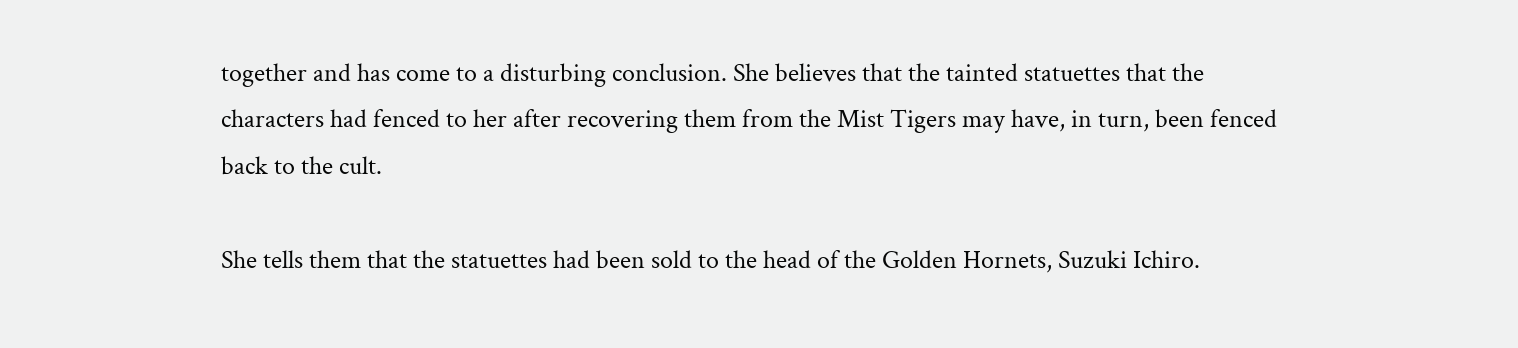together and has come to a disturbing conclusion. She believes that the tainted statuettes that the characters had fenced to her after recovering them from the Mist Tigers may have, in turn, been fenced back to the cult.

She tells them that the statuettes had been sold to the head of the Golden Hornets, Suzuki Ichiro.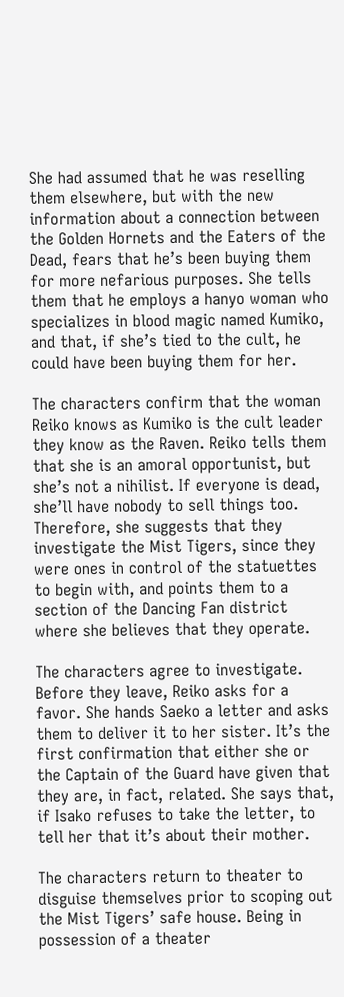She had assumed that he was reselling them elsewhere, but with the new information about a connection between the Golden Hornets and the Eaters of the Dead, fears that he’s been buying them for more nefarious purposes. She tells them that he employs a hanyo woman who specializes in blood magic named Kumiko, and that, if she’s tied to the cult, he could have been buying them for her.

The characters confirm that the woman Reiko knows as Kumiko is the cult leader they know as the Raven. Reiko tells them that she is an amoral opportunist, but she’s not a nihilist. If everyone is dead, she’ll have nobody to sell things too. Therefore, she suggests that they investigate the Mist Tigers, since they were ones in control of the statuettes to begin with, and points them to a section of the Dancing Fan district where she believes that they operate.

The characters agree to investigate. Before they leave, Reiko asks for a favor. She hands Saeko a letter and asks them to deliver it to her sister. It’s the first confirmation that either she or the Captain of the Guard have given that they are, in fact, related. She says that, if Isako refuses to take the letter, to tell her that it’s about their mother.

The characters return to theater to disguise themselves prior to scoping out the Mist Tigers’ safe house. Being in possession of a theater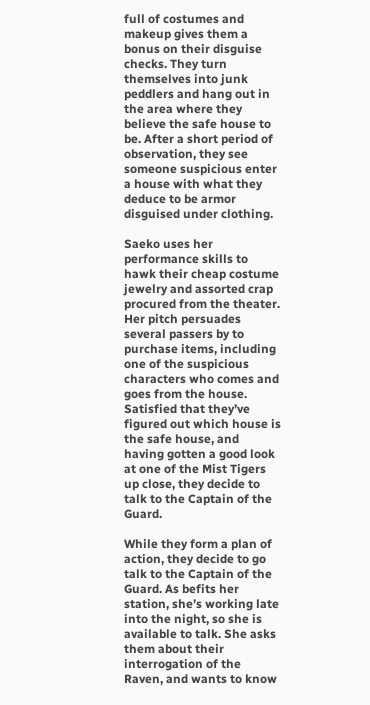full of costumes and makeup gives them a bonus on their disguise checks. They turn themselves into junk peddlers and hang out in the area where they believe the safe house to be. After a short period of observation, they see someone suspicious enter a house with what they deduce to be armor disguised under clothing.

Saeko uses her performance skills to hawk their cheap costume jewelry and assorted crap procured from the theater. Her pitch persuades several passers by to purchase items, including one of the suspicious characters who comes and goes from the house. Satisfied that they’ve figured out which house is the safe house, and having gotten a good look at one of the Mist Tigers up close, they decide to talk to the Captain of the Guard.

While they form a plan of action, they decide to go talk to the Captain of the Guard. As befits her station, she’s working late into the night, so she is available to talk. She asks them about their interrogation of the Raven, and wants to know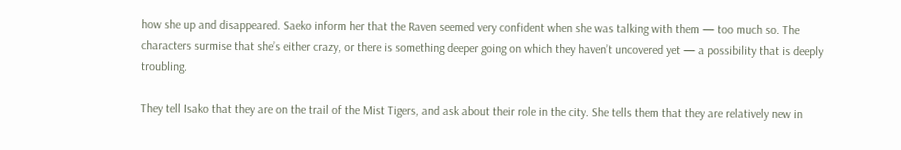how she up and disappeared. Saeko inform her that the Raven seemed very confident when she was talking with them — too much so. The characters surmise that she’s either crazy, or there is something deeper going on which they haven’t uncovered yet — a possibility that is deeply troubling.

They tell Isako that they are on the trail of the Mist Tigers, and ask about their role in the city. She tells them that they are relatively new in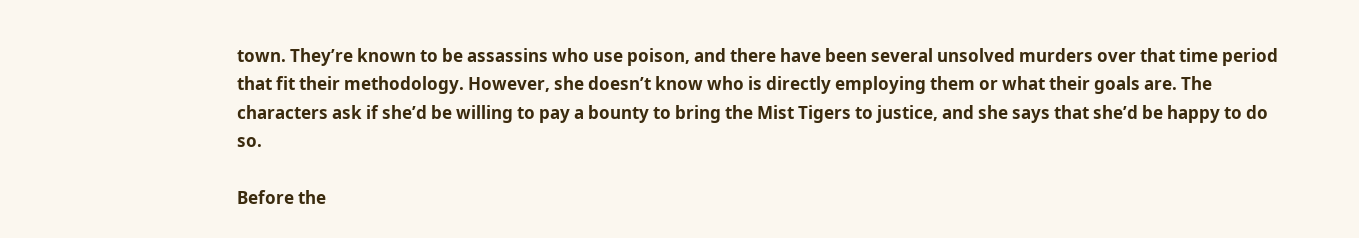town. They’re known to be assassins who use poison, and there have been several unsolved murders over that time period that fit their methodology. However, she doesn’t know who is directly employing them or what their goals are. The characters ask if she’d be willing to pay a bounty to bring the Mist Tigers to justice, and she says that she’d be happy to do so.

Before the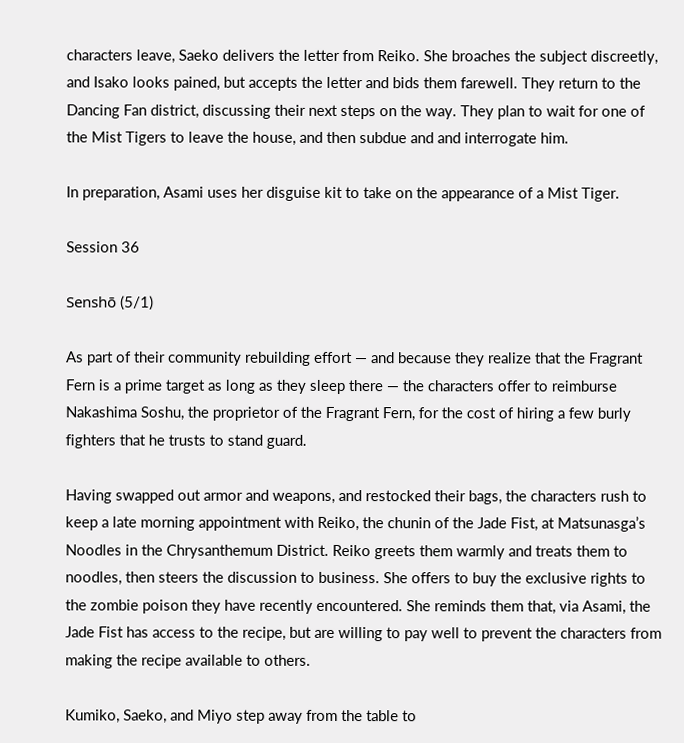characters leave, Saeko delivers the letter from Reiko. She broaches the subject discreetly, and Isako looks pained, but accepts the letter and bids them farewell. They return to the Dancing Fan district, discussing their next steps on the way. They plan to wait for one of the Mist Tigers to leave the house, and then subdue and and interrogate him.

In preparation, Asami uses her disguise kit to take on the appearance of a Mist Tiger.

Session 36

Senshō (5/1)

As part of their community rebuilding effort — and because they realize that the Fragrant Fern is a prime target as long as they sleep there — the characters offer to reimburse Nakashima Soshu, the proprietor of the Fragrant Fern, for the cost of hiring a few burly fighters that he trusts to stand guard.

Having swapped out armor and weapons, and restocked their bags, the characters rush to keep a late morning appointment with Reiko, the chunin of the Jade Fist, at Matsunasga’s Noodles in the Chrysanthemum District. Reiko greets them warmly and treats them to noodles, then steers the discussion to business. She offers to buy the exclusive rights to the zombie poison they have recently encountered. She reminds them that, via Asami, the Jade Fist has access to the recipe, but are willing to pay well to prevent the characters from making the recipe available to others.

Kumiko, Saeko, and Miyo step away from the table to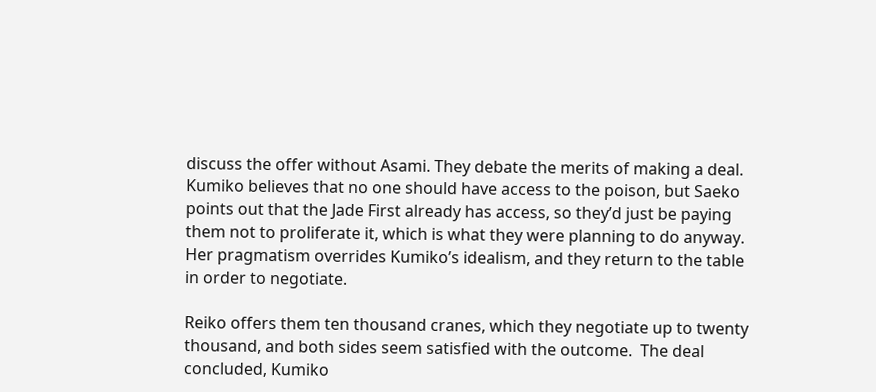discuss the offer without Asami. They debate the merits of making a deal. Kumiko believes that no one should have access to the poison, but Saeko points out that the Jade First already has access, so they’d just be paying them not to proliferate it, which is what they were planning to do anyway. Her pragmatism overrides Kumiko’s idealism, and they return to the table in order to negotiate.

Reiko offers them ten thousand cranes, which they negotiate up to twenty thousand, and both sides seem satisfied with the outcome.  The deal concluded, Kumiko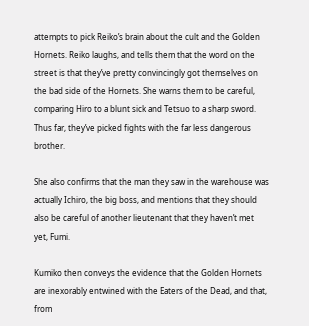attempts to pick Reiko’s brain about the cult and the Golden Hornets. Reiko laughs, and tells them that the word on the street is that they’ve pretty convincingly got themselves on the bad side of the Hornets. She warns them to be careful, comparing Hiro to a blunt sick and Tetsuo to a sharp sword. Thus far, they’ve picked fights with the far less dangerous brother.

She also confirms that the man they saw in the warehouse was actually Ichiro, the big boss, and mentions that they should also be careful of another lieutenant that they haven’t met yet, Fumi.

Kumiko then conveys the evidence that the Golden Hornets are inexorably entwined with the Eaters of the Dead, and that, from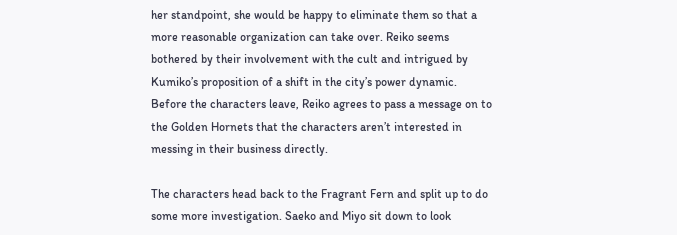her standpoint, she would be happy to eliminate them so that a more reasonable organization can take over. Reiko seems bothered by their involvement with the cult and intrigued by Kumiko’s proposition of a shift in the city’s power dynamic. Before the characters leave, Reiko agrees to pass a message on to the Golden Hornets that the characters aren’t interested in messing in their business directly.

The characters head back to the Fragrant Fern and split up to do some more investigation. Saeko and Miyo sit down to look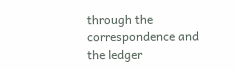through the correspondence and the ledger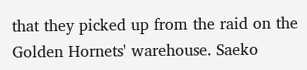that they picked up from the raid on the Golden Hornets' warehouse. Saeko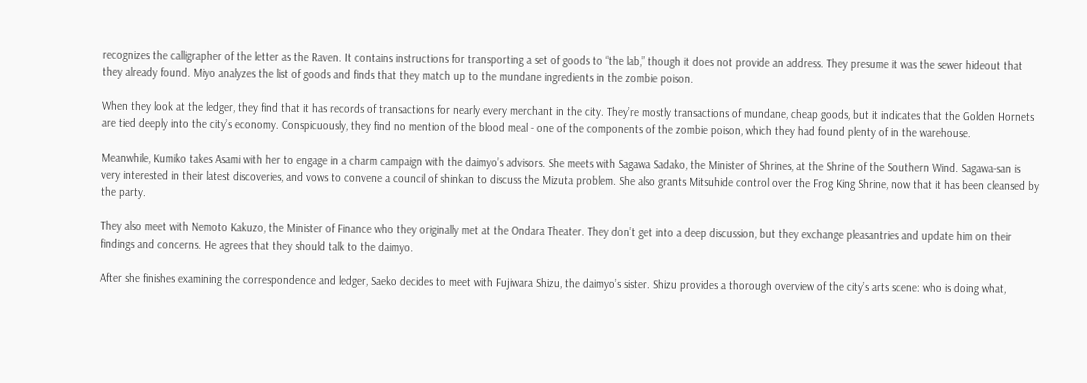recognizes the calligrapher of the letter as the Raven. It contains instructions for transporting a set of goods to “the lab,” though it does not provide an address. They presume it was the sewer hideout that they already found. Miyo analyzes the list of goods and finds that they match up to the mundane ingredients in the zombie poison.

When they look at the ledger, they find that it has records of transactions for nearly every merchant in the city. They’re mostly transactions of mundane, cheap goods, but it indicates that the Golden Hornets are tied deeply into the city’s economy. Conspicuously, they find no mention of the blood meal - one of the components of the zombie poison, which they had found plenty of in the warehouse.

Meanwhile, Kumiko takes Asami with her to engage in a charm campaign with the daimyo’s advisors. She meets with Sagawa Sadako, the Minister of Shrines, at the Shrine of the Southern Wind. Sagawa-san is very interested in their latest discoveries, and vows to convene a council of shinkan to discuss the Mizuta problem. She also grants Mitsuhide control over the Frog King Shrine, now that it has been cleansed by the party.

They also meet with Nemoto Kakuzo, the Minister of Finance who they originally met at the Ondara Theater. They don’t get into a deep discussion, but they exchange pleasantries and update him on their findings and concerns. He agrees that they should talk to the daimyo.

After she finishes examining the correspondence and ledger, Saeko decides to meet with Fujiwara Shizu, the daimyo’s sister. Shizu provides a thorough overview of the city’s arts scene: who is doing what,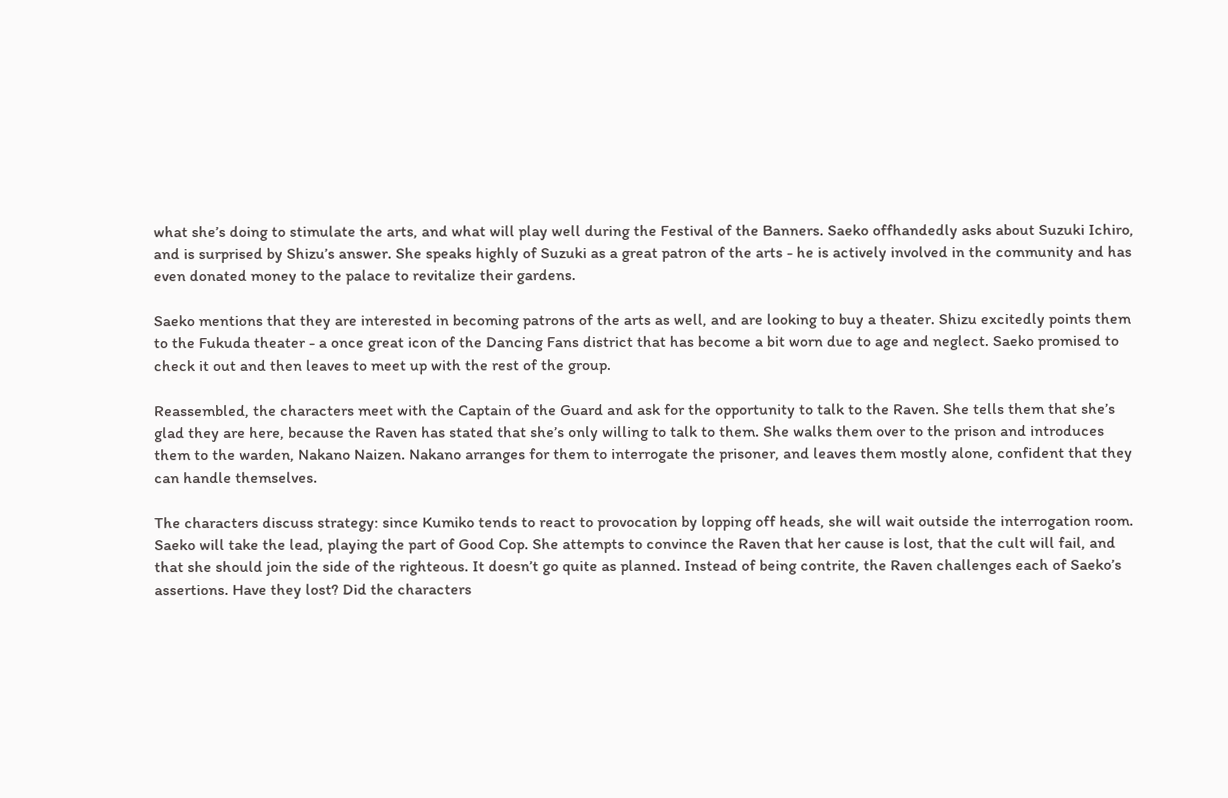what she’s doing to stimulate the arts, and what will play well during the Festival of the Banners. Saeko offhandedly asks about Suzuki Ichiro, and is surprised by Shizu’s answer. She speaks highly of Suzuki as a great patron of the arts - he is actively involved in the community and has even donated money to the palace to revitalize their gardens.

Saeko mentions that they are interested in becoming patrons of the arts as well, and are looking to buy a theater. Shizu excitedly points them to the Fukuda theater - a once great icon of the Dancing Fans district that has become a bit worn due to age and neglect. Saeko promised to check it out and then leaves to meet up with the rest of the group.

Reassembled, the characters meet with the Captain of the Guard and ask for the opportunity to talk to the Raven. She tells them that she’s glad they are here, because the Raven has stated that she’s only willing to talk to them. She walks them over to the prison and introduces them to the warden, Nakano Naizen. Nakano arranges for them to interrogate the prisoner, and leaves them mostly alone, confident that they can handle themselves.

The characters discuss strategy: since Kumiko tends to react to provocation by lopping off heads, she will wait outside the interrogation room. Saeko will take the lead, playing the part of Good Cop. She attempts to convince the Raven that her cause is lost, that the cult will fail, and that she should join the side of the righteous. It doesn’t go quite as planned. Instead of being contrite, the Raven challenges each of Saeko’s assertions. Have they lost? Did the characters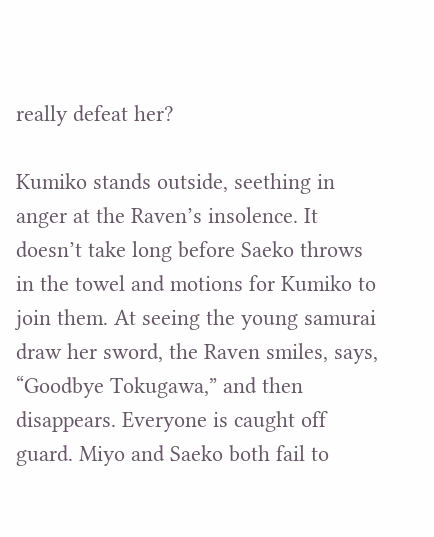really defeat her?

Kumiko stands outside, seething in anger at the Raven’s insolence. It doesn’t take long before Saeko throws in the towel and motions for Kumiko to join them. At seeing the young samurai draw her sword, the Raven smiles, says, “Goodbye Tokugawa,” and then disappears. Everyone is caught off guard. Miyo and Saeko both fail to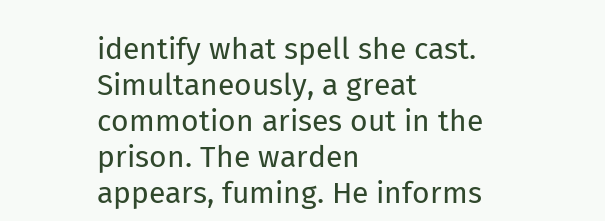identify what spell she cast. Simultaneously, a great commotion arises out in the prison. The warden appears, fuming. He informs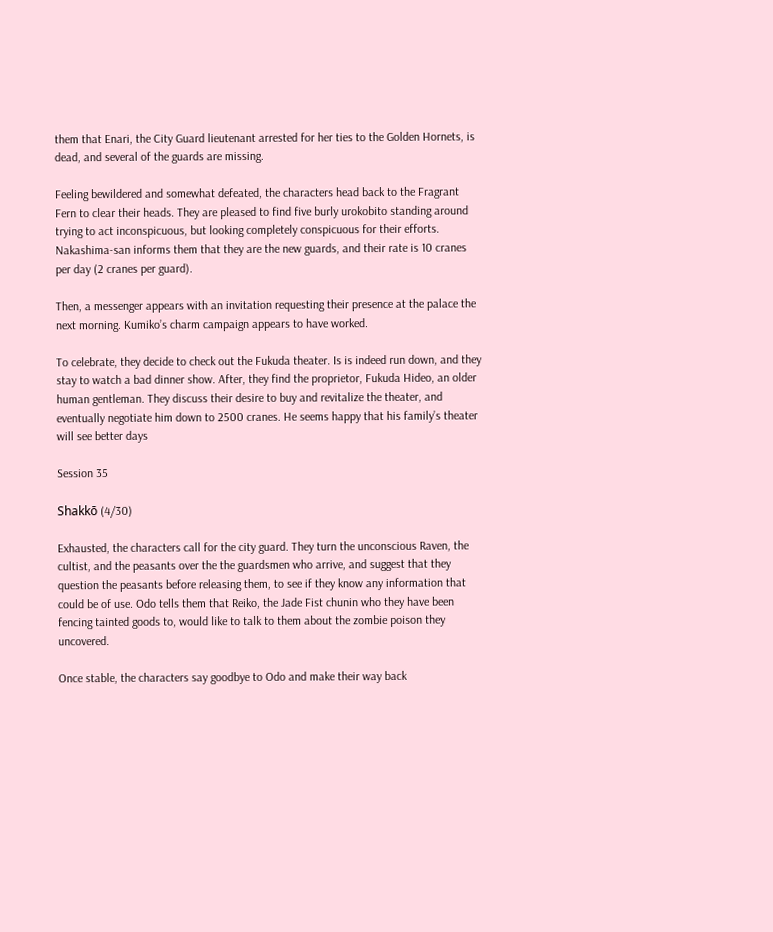them that Enari, the City Guard lieutenant arrested for her ties to the Golden Hornets, is dead, and several of the guards are missing.

Feeling bewildered and somewhat defeated, the characters head back to the Fragrant Fern to clear their heads. They are pleased to find five burly urokobito standing around trying to act inconspicuous, but looking completely conspicuous for their efforts. Nakashima-san informs them that they are the new guards, and their rate is 10 cranes per day (2 cranes per guard).

Then, a messenger appears with an invitation requesting their presence at the palace the next morning. Kumiko’s charm campaign appears to have worked.

To celebrate, they decide to check out the Fukuda theater. Is is indeed run down, and they stay to watch a bad dinner show. After, they find the proprietor, Fukuda Hideo, an older human gentleman. They discuss their desire to buy and revitalize the theater, and eventually negotiate him down to 2500 cranes. He seems happy that his family’s theater will see better days

Session 35

Shakkō (4/30)

Exhausted, the characters call for the city guard. They turn the unconscious Raven, the cultist, and the peasants over the the guardsmen who arrive, and suggest that they question the peasants before releasing them, to see if they know any information that could be of use. Odo tells them that Reiko, the Jade Fist chunin who they have been fencing tainted goods to, would like to talk to them about the zombie poison they uncovered.

Once stable, the characters say goodbye to Odo and make their way back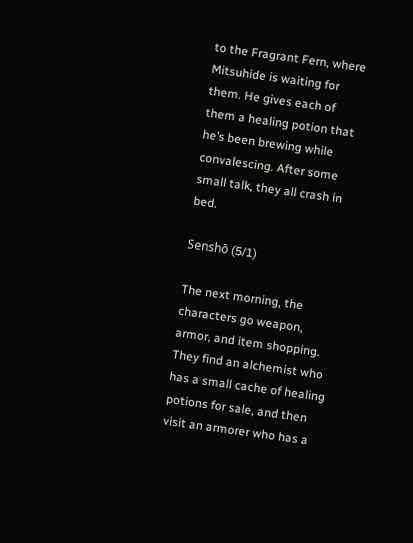to the Fragrant Fern, where Mitsuhide is waiting for them. He gives each of them a healing potion that he’s been brewing while convalescing. After some small talk, they all crash in bed.

Senshō (5/1)

The next morning, the characters go weapon, armor, and item shopping. They find an alchemist who has a small cache of healing potions for sale, and then visit an armorer who has a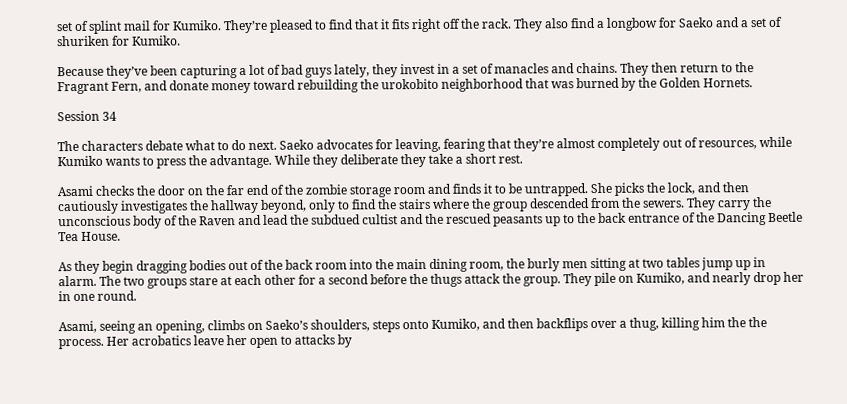set of splint mail for Kumiko. They’re pleased to find that it fits right off the rack. They also find a longbow for Saeko and a set of shuriken for Kumiko.

Because they’ve been capturing a lot of bad guys lately, they invest in a set of manacles and chains. They then return to the Fragrant Fern, and donate money toward rebuilding the urokobito neighborhood that was burned by the Golden Hornets.

Session 34

The characters debate what to do next. Saeko advocates for leaving, fearing that they’re almost completely out of resources, while Kumiko wants to press the advantage. While they deliberate they take a short rest.

Asami checks the door on the far end of the zombie storage room and finds it to be untrapped. She picks the lock, and then cautiously investigates the hallway beyond, only to find the stairs where the group descended from the sewers. They carry the unconscious body of the Raven and lead the subdued cultist and the rescued peasants up to the back entrance of the Dancing Beetle Tea House.

As they begin dragging bodies out of the back room into the main dining room, the burly men sitting at two tables jump up in alarm. The two groups stare at each other for a second before the thugs attack the group. They pile on Kumiko, and nearly drop her in one round.

Asami, seeing an opening, climbs on Saeko’s shoulders, steps onto Kumiko, and then backflips over a thug, killing him the the process. Her acrobatics leave her open to attacks by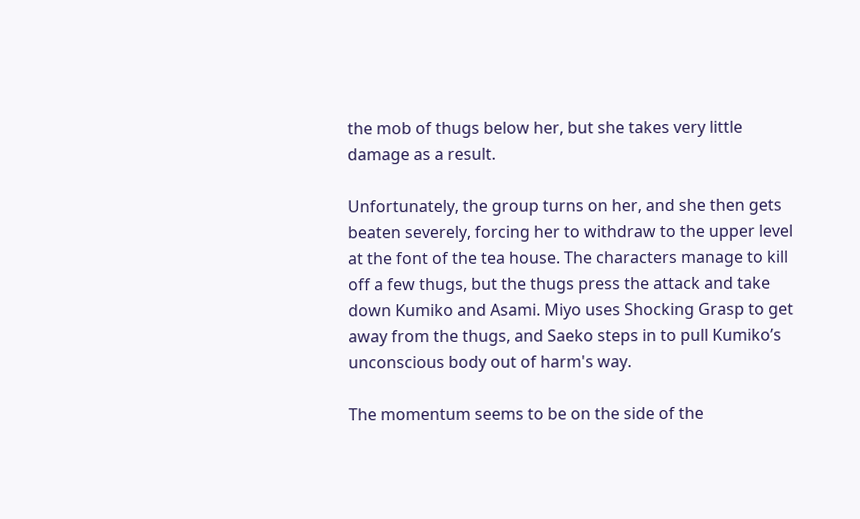the mob of thugs below her, but she takes very little damage as a result.

Unfortunately, the group turns on her, and she then gets beaten severely, forcing her to withdraw to the upper level at the font of the tea house. The characters manage to kill off a few thugs, but the thugs press the attack and take down Kumiko and Asami. Miyo uses Shocking Grasp to get away from the thugs, and Saeko steps in to pull Kumiko’s unconscious body out of harm's way.

The momentum seems to be on the side of the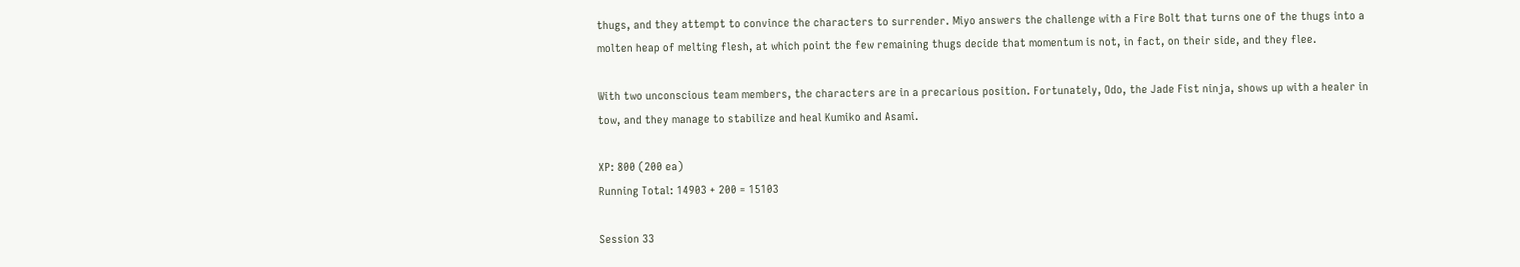thugs, and they attempt to convince the characters to surrender. Miyo answers the challenge with a Fire Bolt that turns one of the thugs into a molten heap of melting flesh, at which point the few remaining thugs decide that momentum is not, in fact, on their side, and they flee.

With two unconscious team members, the characters are in a precarious position. Fortunately, Odo, the Jade Fist ninja, shows up with a healer in tow, and they manage to stabilize and heal Kumiko and Asami.

XP: 800 (200 ea)
Running Total: 14903 + 200 = 15103

Session 33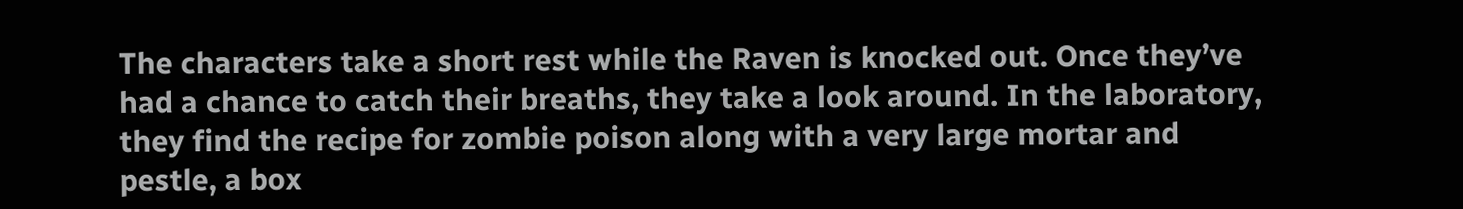The characters take a short rest while the Raven is knocked out. Once they’ve had a chance to catch their breaths, they take a look around. In the laboratory, they find the recipe for zombie poison along with a very large mortar and pestle, a box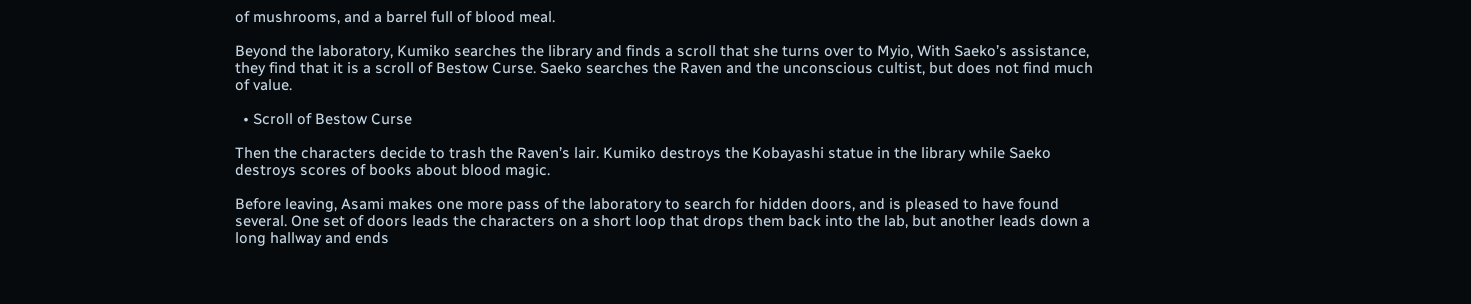of mushrooms, and a barrel full of blood meal.

Beyond the laboratory, Kumiko searches the library and finds a scroll that she turns over to Myio, With Saeko’s assistance, they find that it is a scroll of Bestow Curse. Saeko searches the Raven and the unconscious cultist, but does not find much of value.

  • Scroll of Bestow Curse

Then the characters decide to trash the Raven’s lair. Kumiko destroys the Kobayashi statue in the library while Saeko destroys scores of books about blood magic.

Before leaving, Asami makes one more pass of the laboratory to search for hidden doors, and is pleased to have found several. One set of doors leads the characters on a short loop that drops them back into the lab, but another leads down a long hallway and ends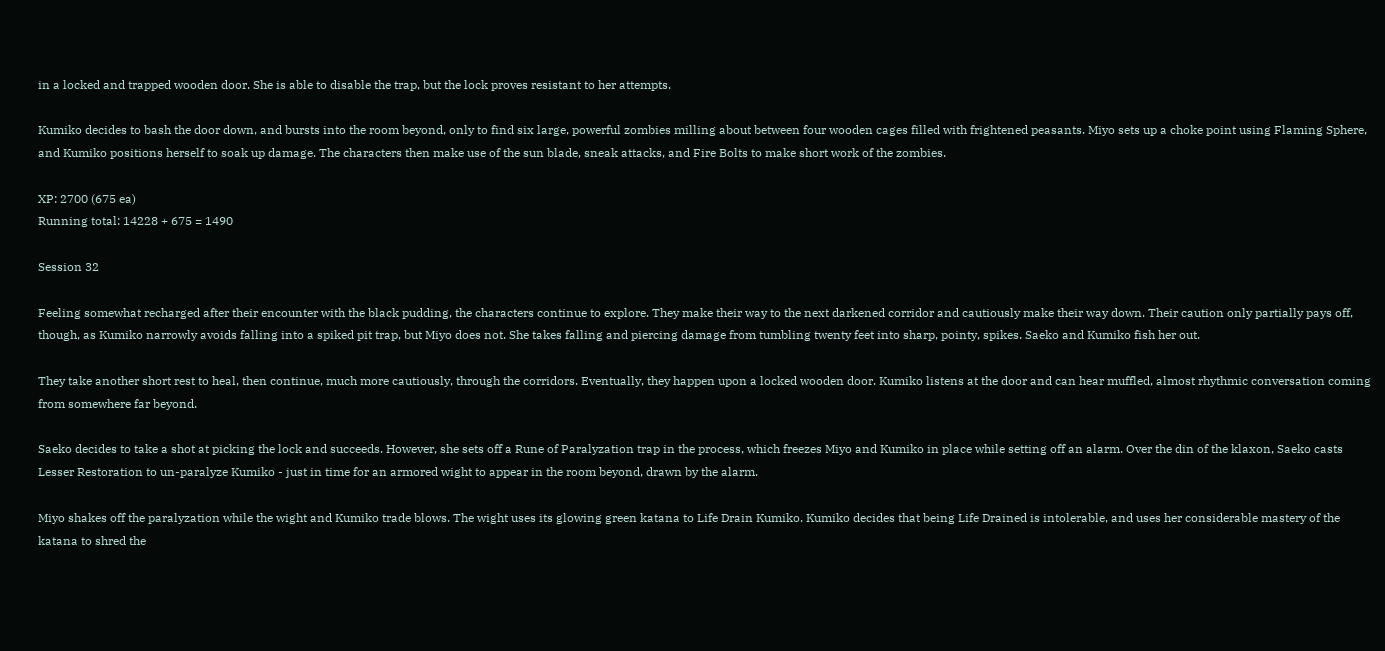in a locked and trapped wooden door. She is able to disable the trap, but the lock proves resistant to her attempts.

Kumiko decides to bash the door down, and bursts into the room beyond, only to find six large, powerful zombies milling about between four wooden cages filled with frightened peasants. Miyo sets up a choke point using Flaming Sphere, and Kumiko positions herself to soak up damage. The characters then make use of the sun blade, sneak attacks, and Fire Bolts to make short work of the zombies.

XP: 2700 (675 ea)
Running total: 14228 + 675 = 1490

Session 32

Feeling somewhat recharged after their encounter with the black pudding, the characters continue to explore. They make their way to the next darkened corridor and cautiously make their way down. Their caution only partially pays off, though, as Kumiko narrowly avoids falling into a spiked pit trap, but Miyo does not. She takes falling and piercing damage from tumbling twenty feet into sharp, pointy, spikes. Saeko and Kumiko fish her out.

They take another short rest to heal, then continue, much more cautiously, through the corridors. Eventually, they happen upon a locked wooden door. Kumiko listens at the door and can hear muffled, almost rhythmic conversation coming from somewhere far beyond.

Saeko decides to take a shot at picking the lock and succeeds. However, she sets off a Rune of Paralyzation trap in the process, which freezes Miyo and Kumiko in place while setting off an alarm. Over the din of the klaxon, Saeko casts Lesser Restoration to un-paralyze Kumiko - just in time for an armored wight to appear in the room beyond, drawn by the alarm.

Miyo shakes off the paralyzation while the wight and Kumiko trade blows. The wight uses its glowing green katana to Life Drain Kumiko. Kumiko decides that being Life Drained is intolerable, and uses her considerable mastery of the katana to shred the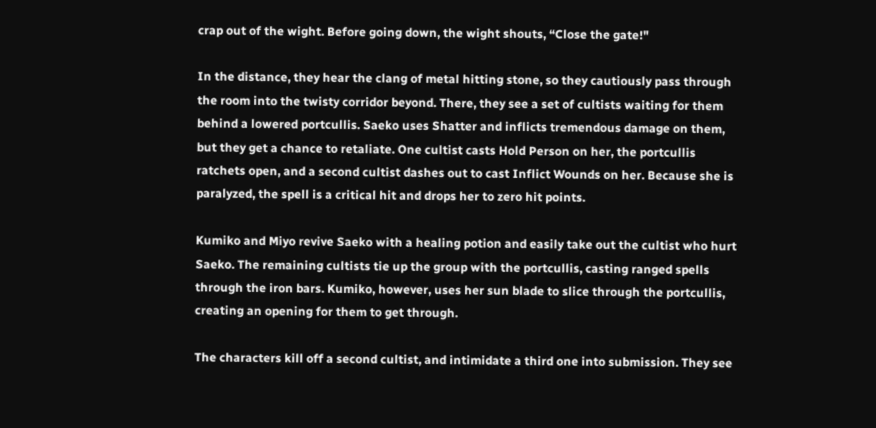crap out of the wight. Before going down, the wight shouts, “Close the gate!"

In the distance, they hear the clang of metal hitting stone, so they cautiously pass through the room into the twisty corridor beyond. There, they see a set of cultists waiting for them behind a lowered portcullis. Saeko uses Shatter and inflicts tremendous damage on them, but they get a chance to retaliate. One cultist casts Hold Person on her, the portcullis ratchets open, and a second cultist dashes out to cast Inflict Wounds on her. Because she is paralyzed, the spell is a critical hit and drops her to zero hit points.

Kumiko and Miyo revive Saeko with a healing potion and easily take out the cultist who hurt Saeko. The remaining cultists tie up the group with the portcullis, casting ranged spells through the iron bars. Kumiko, however, uses her sun blade to slice through the portcullis, creating an opening for them to get through.

The characters kill off a second cultist, and intimidate a third one into submission. They see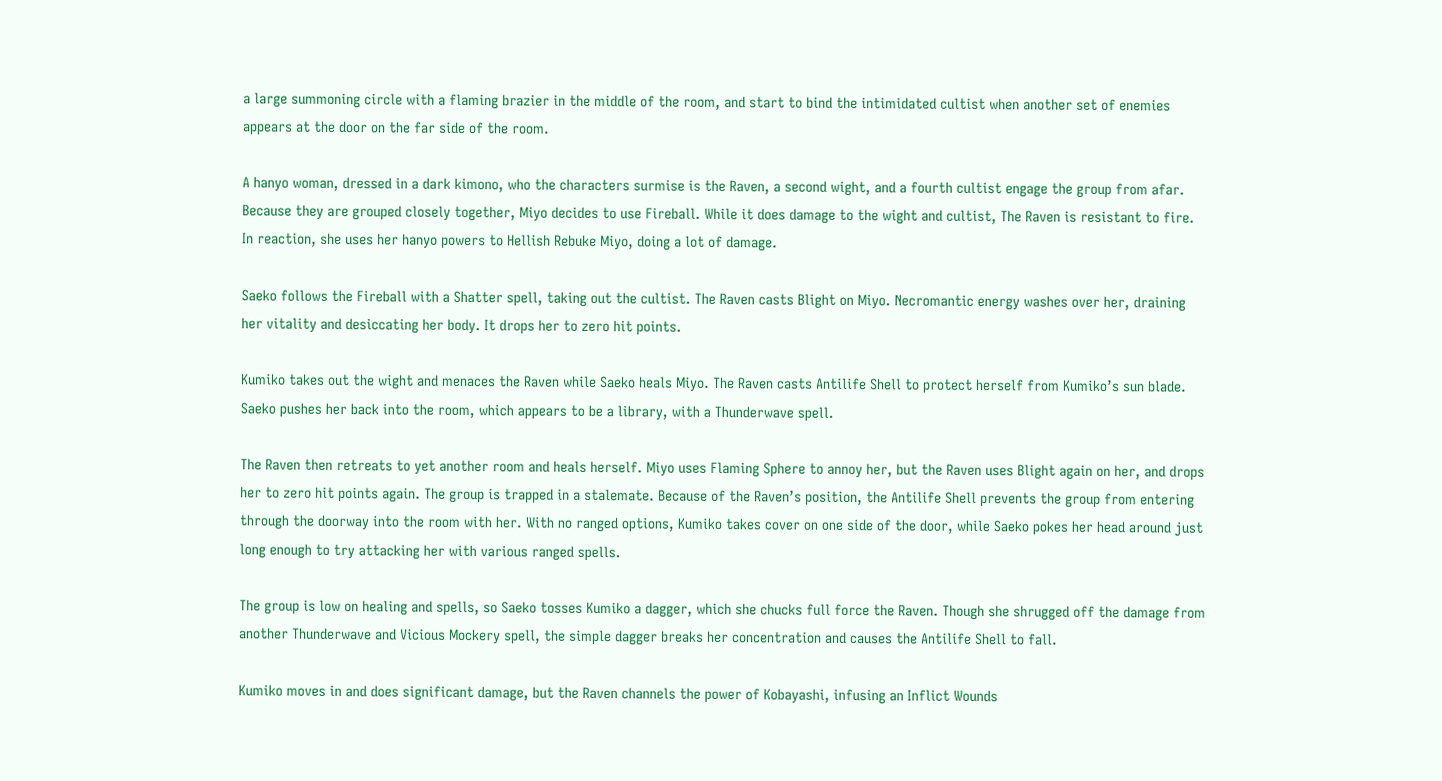a large summoning circle with a flaming brazier in the middle of the room, and start to bind the intimidated cultist when another set of enemies appears at the door on the far side of the room.

A hanyo woman, dressed in a dark kimono, who the characters surmise is the Raven, a second wight, and a fourth cultist engage the group from afar. Because they are grouped closely together, Miyo decides to use Fireball. While it does damage to the wight and cultist, The Raven is resistant to fire. In reaction, she uses her hanyo powers to Hellish Rebuke Miyo, doing a lot of damage.

Saeko follows the Fireball with a Shatter spell, taking out the cultist. The Raven casts Blight on Miyo. Necromantic energy washes over her, draining her vitality and desiccating her body. It drops her to zero hit points.

Kumiko takes out the wight and menaces the Raven while Saeko heals Miyo. The Raven casts Antilife Shell to protect herself from Kumiko’s sun blade. Saeko pushes her back into the room, which appears to be a library, with a Thunderwave spell.

The Raven then retreats to yet another room and heals herself. Miyo uses Flaming Sphere to annoy her, but the Raven uses Blight again on her, and drops her to zero hit points again. The group is trapped in a stalemate. Because of the Raven’s position, the Antilife Shell prevents the group from entering through the doorway into the room with her. With no ranged options, Kumiko takes cover on one side of the door, while Saeko pokes her head around just long enough to try attacking her with various ranged spells.

The group is low on healing and spells, so Saeko tosses Kumiko a dagger, which she chucks full force the Raven. Though she shrugged off the damage from another Thunderwave and Vicious Mockery spell, the simple dagger breaks her concentration and causes the Antilife Shell to fall.

Kumiko moves in and does significant damage, but the Raven channels the power of Kobayashi, infusing an Inflict Wounds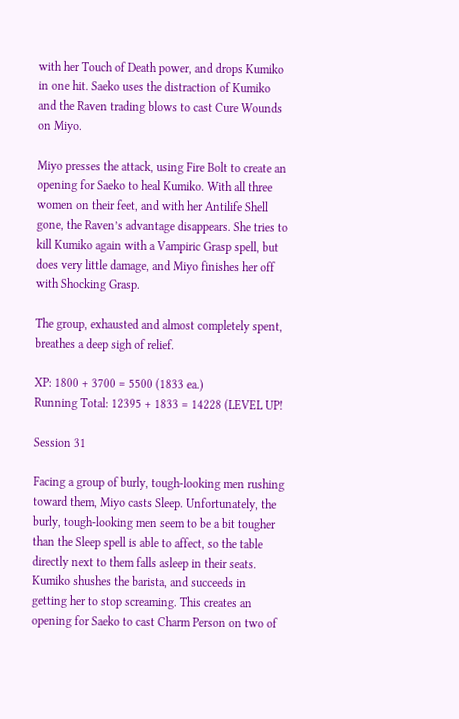with her Touch of Death power, and drops Kumiko in one hit. Saeko uses the distraction of Kumiko and the Raven trading blows to cast Cure Wounds on Miyo.

Miyo presses the attack, using Fire Bolt to create an opening for Saeko to heal Kumiko. With all three women on their feet, and with her Antilife Shell gone, the Raven’s advantage disappears. She tries to kill Kumiko again with a Vampiric Grasp spell, but does very little damage, and Miyo finishes her off with Shocking Grasp.

The group, exhausted and almost completely spent, breathes a deep sigh of relief.

XP: 1800 + 3700 = 5500 (1833 ea.)
Running Total: 12395 + 1833 = 14228 (LEVEL UP!

Session 31

Facing a group of burly, tough-looking men rushing toward them, Miyo casts Sleep. Unfortunately, the burly, tough-looking men seem to be a bit tougher than the Sleep spell is able to affect, so the table directly next to them falls asleep in their seats. Kumiko shushes the barista, and succeeds in getting her to stop screaming. This creates an opening for Saeko to cast Charm Person on two of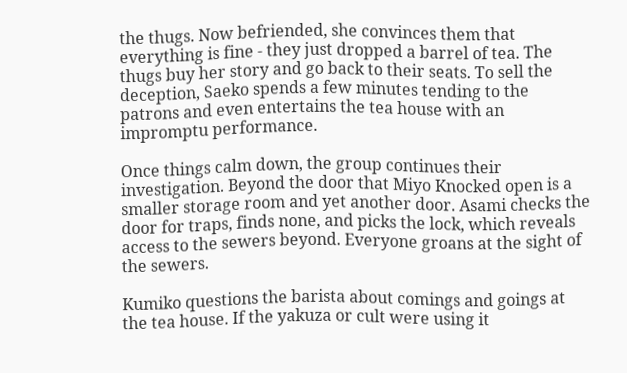the thugs. Now befriended, she convinces them that everything is fine - they just dropped a barrel of tea. The thugs buy her story and go back to their seats. To sell the deception, Saeko spends a few minutes tending to the patrons and even entertains the tea house with an impromptu performance.

Once things calm down, the group continues their investigation. Beyond the door that Miyo Knocked open is a smaller storage room and yet another door. Asami checks the door for traps, finds none, and picks the lock, which reveals access to the sewers beyond. Everyone groans at the sight of the sewers.

Kumiko questions the barista about comings and goings at the tea house. If the yakuza or cult were using it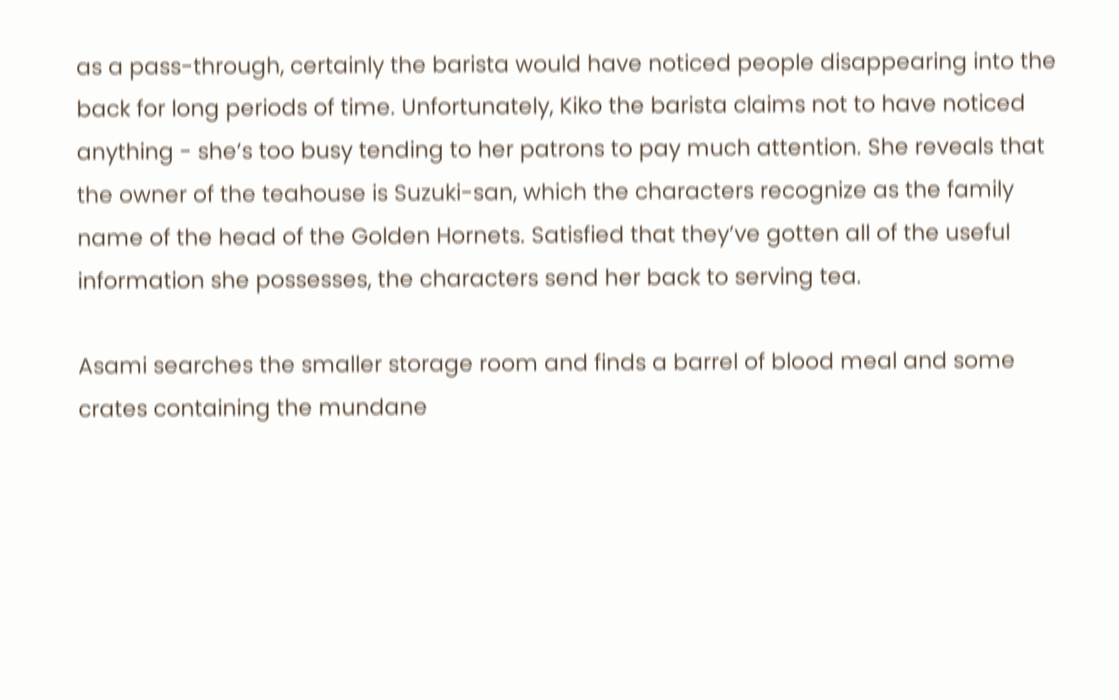as a pass-through, certainly the barista would have noticed people disappearing into the back for long periods of time. Unfortunately, Kiko the barista claims not to have noticed anything - she’s too busy tending to her patrons to pay much attention. She reveals that the owner of the teahouse is Suzuki-san, which the characters recognize as the family name of the head of the Golden Hornets. Satisfied that they’ve gotten all of the useful information she possesses, the characters send her back to serving tea.

Asami searches the smaller storage room and finds a barrel of blood meal and some crates containing the mundane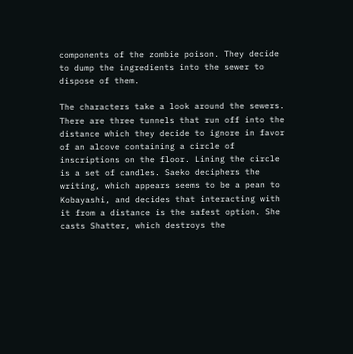components of the zombie poison. They decide to dump the ingredients into the sewer to dispose of them.

The characters take a look around the sewers. There are three tunnels that run off into the distance which they decide to ignore in favor of an alcove containing a circle of inscriptions on the floor. Lining the circle is a set of candles. Saeko deciphers the writing, which appears seems to be a pean to Kobayashi, and decides that interacting with it from a distance is the safest option. She casts Shatter, which destroys the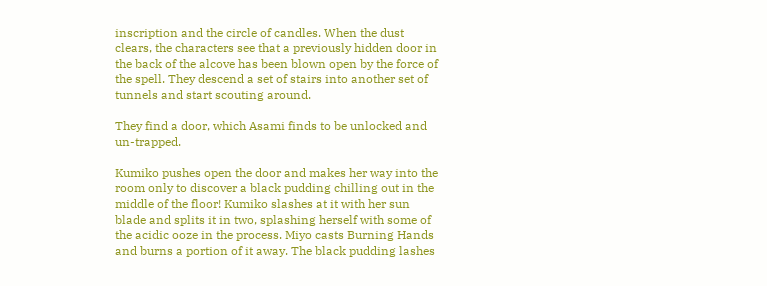inscription and the circle of candles. When the dust clears, the characters see that a previously hidden door in the back of the alcove has been blown open by the force of the spell. They descend a set of stairs into another set of tunnels and start scouting around.

They find a door, which Asami finds to be unlocked and un-trapped.

Kumiko pushes open the door and makes her way into the room only to discover a black pudding chilling out in the middle of the floor! Kumiko slashes at it with her sun blade and splits it in two, splashing herself with some of the acidic ooze in the process. Miyo casts Burning Hands and burns a portion of it away. The black pudding lashes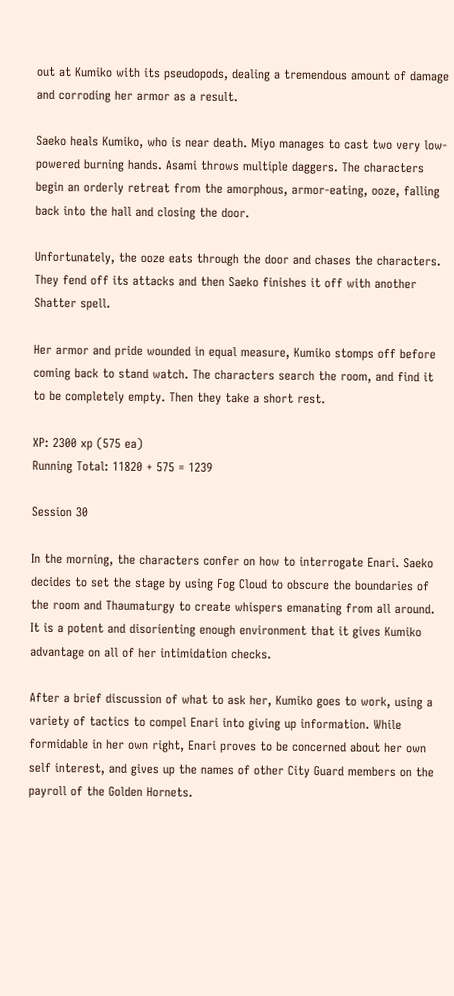out at Kumiko with its pseudopods, dealing a tremendous amount of damage and corroding her armor as a result.

Saeko heals Kumiko, who is near death. Miyo manages to cast two very low-powered burning hands. Asami throws multiple daggers. The characters begin an orderly retreat from the amorphous, armor-eating, ooze, falling back into the hall and closing the door.

Unfortunately, the ooze eats through the door and chases the characters. They fend off its attacks and then Saeko finishes it off with another Shatter spell.

Her armor and pride wounded in equal measure, Kumiko stomps off before coming back to stand watch. The characters search the room, and find it to be completely empty. Then they take a short rest.

XP: 2300 xp (575 ea)
Running Total: 11820 + 575 = 1239

Session 30

In the morning, the characters confer on how to interrogate Enari. Saeko decides to set the stage by using Fog Cloud to obscure the boundaries of the room and Thaumaturgy to create whispers emanating from all around. It is a potent and disorienting enough environment that it gives Kumiko advantage on all of her intimidation checks.

After a brief discussion of what to ask her, Kumiko goes to work, using a variety of tactics to compel Enari into giving up information. While formidable in her own right, Enari proves to be concerned about her own self interest, and gives up the names of other City Guard members on the payroll of the Golden Hornets.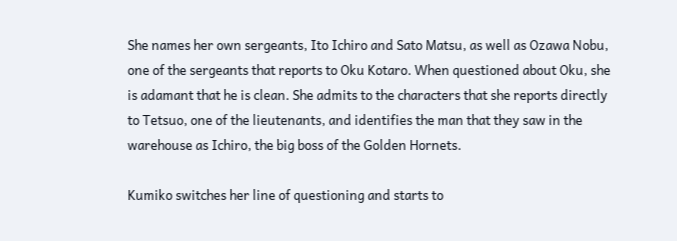She names her own sergeants, Ito Ichiro and Sato Matsu, as well as Ozawa Nobu, one of the sergeants that reports to Oku Kotaro. When questioned about Oku, she is adamant that he is clean. She admits to the characters that she reports directly to Tetsuo, one of the lieutenants, and identifies the man that they saw in the warehouse as Ichiro, the big boss of the Golden Hornets.

Kumiko switches her line of questioning and starts to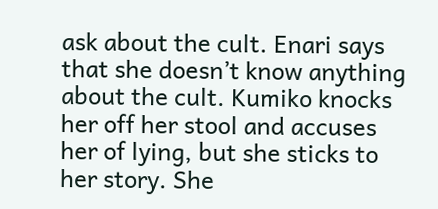ask about the cult. Enari says that she doesn’t know anything about the cult. Kumiko knocks her off her stool and accuses her of lying, but she sticks to her story. She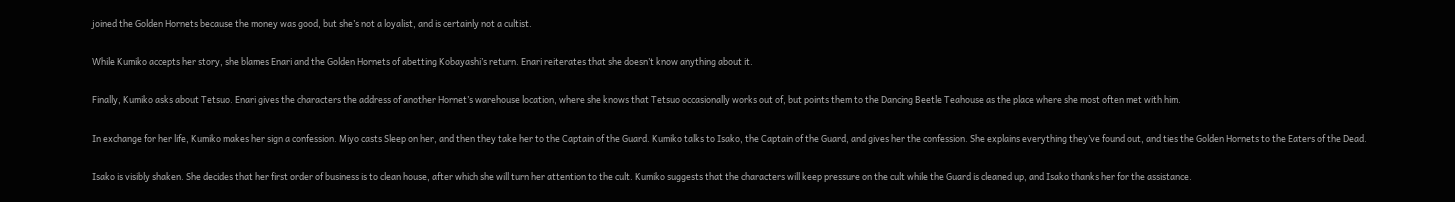joined the Golden Hornets because the money was good, but she’s not a loyalist, and is certainly not a cultist.

While Kumiko accepts her story, she blames Enari and the Golden Hornets of abetting Kobayashi’s return. Enari reiterates that she doesn’t know anything about it.

Finally, Kumiko asks about Tetsuo. Enari gives the characters the address of another Hornet’s warehouse location, where she knows that Tetsuo occasionally works out of, but points them to the Dancing Beetle Teahouse as the place where she most often met with him.

In exchange for her life, Kumiko makes her sign a confession. Miyo casts Sleep on her, and then they take her to the Captain of the Guard. Kumiko talks to Isako, the Captain of the Guard, and gives her the confession. She explains everything they’ve found out, and ties the Golden Hornets to the Eaters of the Dead.

Isako is visibly shaken. She decides that her first order of business is to clean house, after which she will turn her attention to the cult. Kumiko suggests that the characters will keep pressure on the cult while the Guard is cleaned up, and Isako thanks her for the assistance.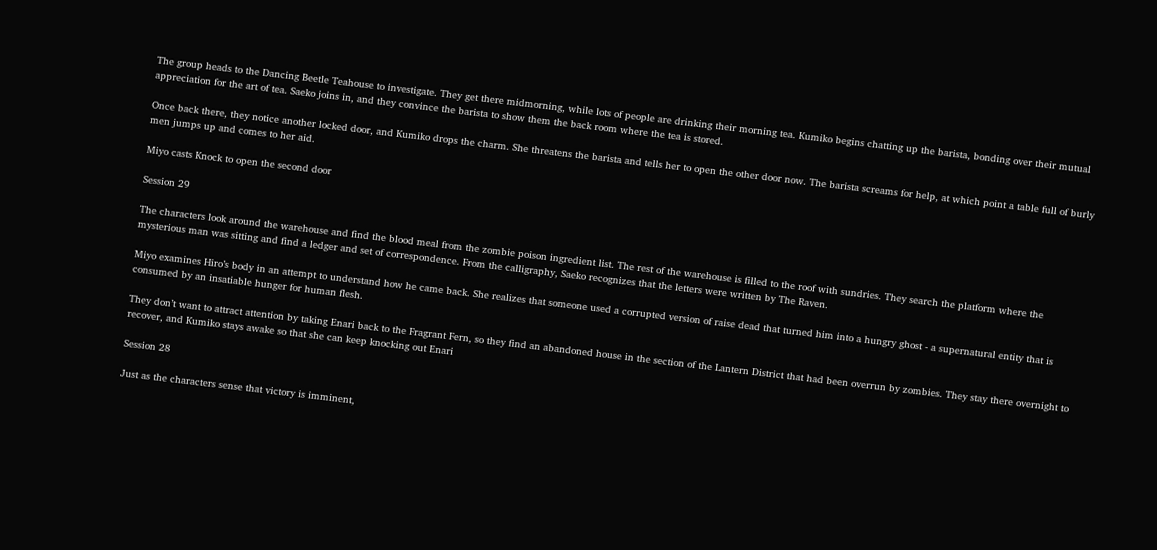The group heads to the Dancing Beetle Teahouse to investigate. They get there midmorning, while lots of people are drinking their morning tea. Kumiko begins chatting up the barista, bonding over their mutual appreciation for the art of tea. Saeko joins in, and they convince the barista to show them the back room where the tea is stored.

Once back there, they notice another locked door, and Kumiko drops the charm. She threatens the barista and tells her to open the other door now. The barista screams for help, at which point a table full of burly men jumps up and comes to her aid.

Miyo casts Knock to open the second door

Session 29

The characters look around the warehouse and find the blood meal from the zombie poison ingredient list. The rest of the warehouse is filled to the roof with sundries. They search the platform where the mysterious man was sitting and find a ledger and set of correspondence. From the calligraphy, Saeko recognizes that the letters were written by The Raven.

Miyo examines Hiro’s body in an attempt to understand how he came back. She realizes that someone used a corrupted version of raise dead that turned him into a hungry ghost - a supernatural entity that is consumed by an insatiable hunger for human flesh.

They don’t want to attract attention by taking Enari back to the Fragrant Fern, so they find an abandoned house in the section of the Lantern District that had been overrun by zombies. They stay there overnight to recover, and Kumiko stays awake so that she can keep knocking out Enari

Session 28

Just as the characters sense that victory is imminent,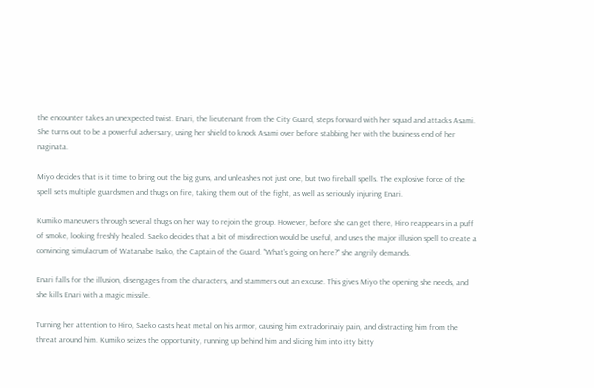the encounter takes an unexpected twist. Enari, the lieutenant from the City Guard, steps forward with her squad and attacks Asami. She turns out to be a powerful adversary, using her shield to knock Asami over before stabbing her with the business end of her naginata.

Miyo decides that is it time to bring out the big guns, and unleashes not just one, but two fireball spells. The explosive force of the spell sets multiple guardsmen and thugs on fire, taking them out of the fight, as well as seriously injuring Enari.

Kumiko maneuvers through several thugs on her way to rejoin the group. However, before she can get there, Hiro reappears in a puff of smoke, looking freshly healed. Saeko decides that a bit of misdirection would be useful, and uses the major illusion spell to create a convincing simulacrum of Watanabe Isako, the Captain of the Guard. "What's going on here?" she angrily demands.

Enari falls for the illusion, disengages from the characters, and stammers out an excuse. This gives Miyo the opening she needs, and she kills Enari with a magic missile.

Turning her attention to Hiro, Saeko casts heat metal on his armor, causing him extradorinaiy pain, and distracting him from the threat around him. Kumiko seizes the opportunity, running up behind him and slicing him into itty bitty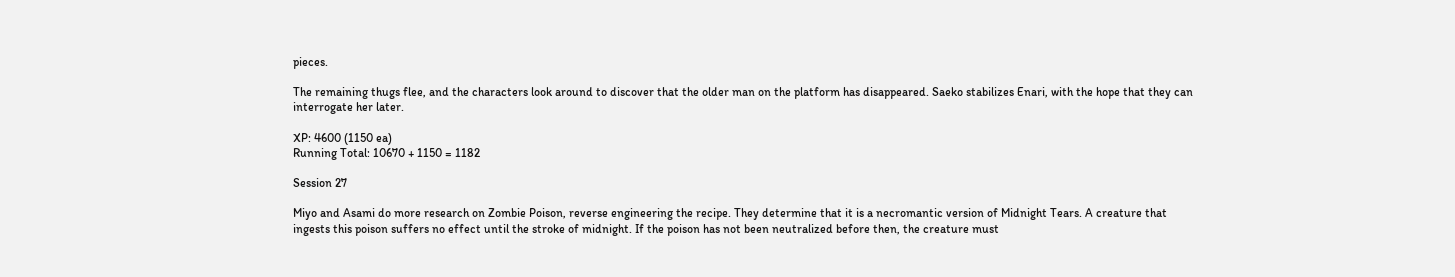pieces.

The remaining thugs flee, and the characters look around to discover that the older man on the platform has disappeared. Saeko stabilizes Enari, with the hope that they can interrogate her later.

XP: 4600 (1150 ea)
Running Total: 10670 + 1150 = 1182

Session 27

Miyo and Asami do more research on Zombie Poison, reverse engineering the recipe. They determine that it is a necromantic version of Midnight Tears. A creature that ingests this poison suffers no effect until the stroke of midnight. If the poison has not been neutralized before then, the creature must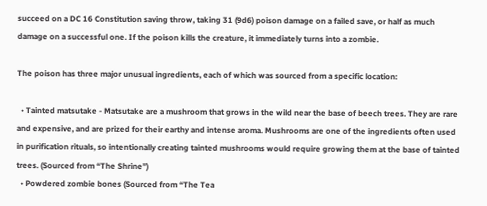succeed on a DC 16 Constitution saving throw, taking 31 (9d6) poison damage on a failed save, or half as much damage on a successful one. If the poison kills the creature, it immediately turns into a zombie.

The poison has three major unusual ingredients, each of which was sourced from a specific location:

  • Tainted matsutake - Matsutake are a mushroom that grows in the wild near the base of beech trees. They are rare and expensive, and are prized for their earthy and intense aroma. Mushrooms are one of the ingredients often used in purification rituals, so intentionally creating tainted mushrooms would require growing them at the base of tainted trees. (Sourced from “The Shrine”)
  • Powdered zombie bones (Sourced from “The Tea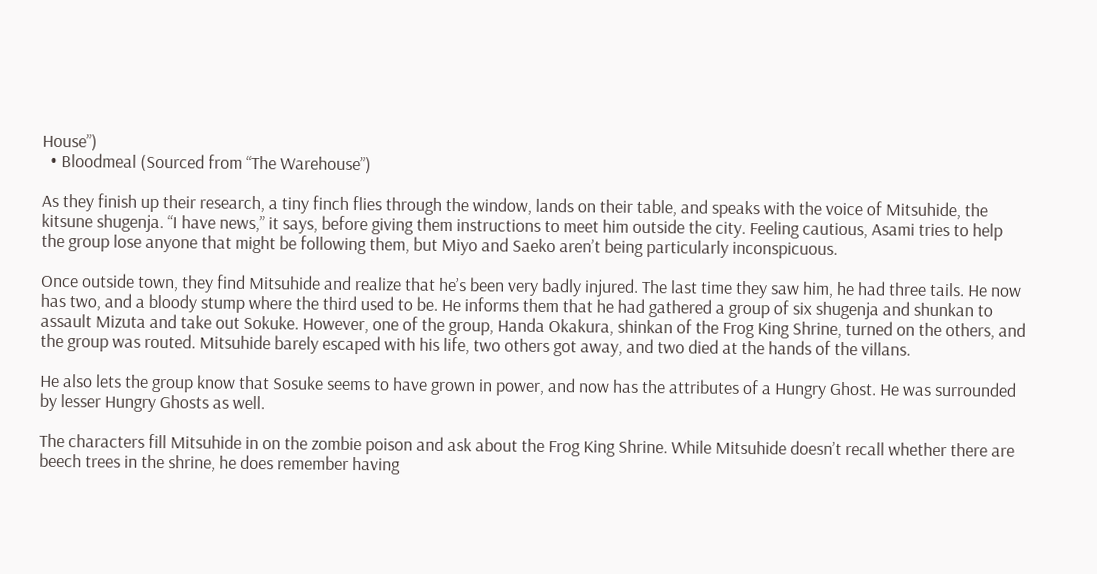House”)
  • Bloodmeal (Sourced from “The Warehouse”)

As they finish up their research, a tiny finch flies through the window, lands on their table, and speaks with the voice of Mitsuhide, the kitsune shugenja. “I have news,” it says, before giving them instructions to meet him outside the city. Feeling cautious, Asami tries to help the group lose anyone that might be following them, but Miyo and Saeko aren’t being particularly inconspicuous.

Once outside town, they find Mitsuhide and realize that he’s been very badly injured. The last time they saw him, he had three tails. He now has two, and a bloody stump where the third used to be. He informs them that he had gathered a group of six shugenja and shunkan to assault Mizuta and take out Sokuke. However, one of the group, Handa Okakura, shinkan of the Frog King Shrine, turned on the others, and the group was routed. Mitsuhide barely escaped with his life, two others got away, and two died at the hands of the villans.

He also lets the group know that Sosuke seems to have grown in power, and now has the attributes of a Hungry Ghost. He was surrounded by lesser Hungry Ghosts as well.

The characters fill Mitsuhide in on the zombie poison and ask about the Frog King Shrine. While Mitsuhide doesn’t recall whether there are beech trees in the shrine, he does remember having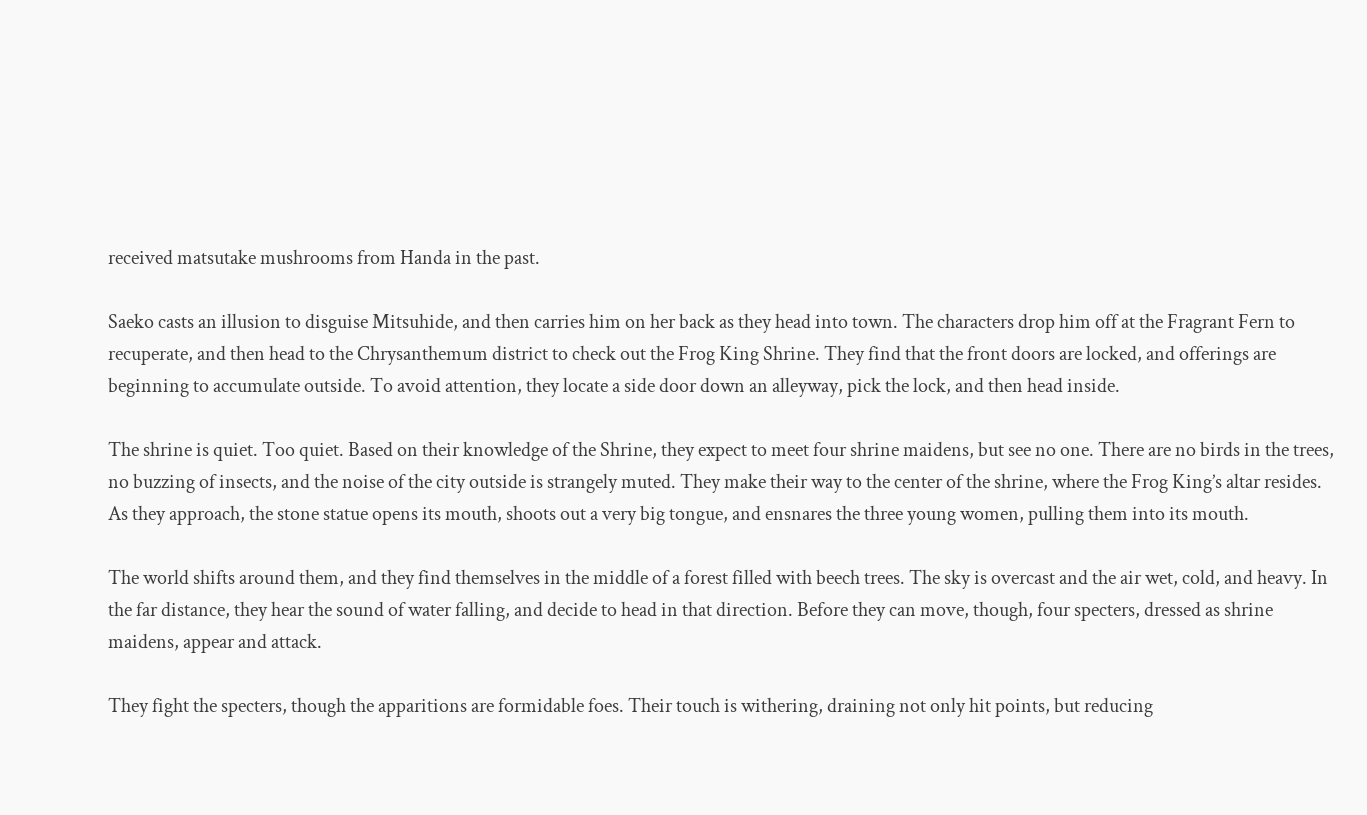received matsutake mushrooms from Handa in the past.

Saeko casts an illusion to disguise Mitsuhide, and then carries him on her back as they head into town. The characters drop him off at the Fragrant Fern to recuperate, and then head to the Chrysanthemum district to check out the Frog King Shrine. They find that the front doors are locked, and offerings are beginning to accumulate outside. To avoid attention, they locate a side door down an alleyway, pick the lock, and then head inside.

The shrine is quiet. Too quiet. Based on their knowledge of the Shrine, they expect to meet four shrine maidens, but see no one. There are no birds in the trees, no buzzing of insects, and the noise of the city outside is strangely muted. They make their way to the center of the shrine, where the Frog King’s altar resides. As they approach, the stone statue opens its mouth, shoots out a very big tongue, and ensnares the three young women, pulling them into its mouth.

The world shifts around them, and they find themselves in the middle of a forest filled with beech trees. The sky is overcast and the air wet, cold, and heavy. In the far distance, they hear the sound of water falling, and decide to head in that direction. Before they can move, though, four specters, dressed as shrine maidens, appear and attack.

They fight the specters, though the apparitions are formidable foes. Their touch is withering, draining not only hit points, but reducing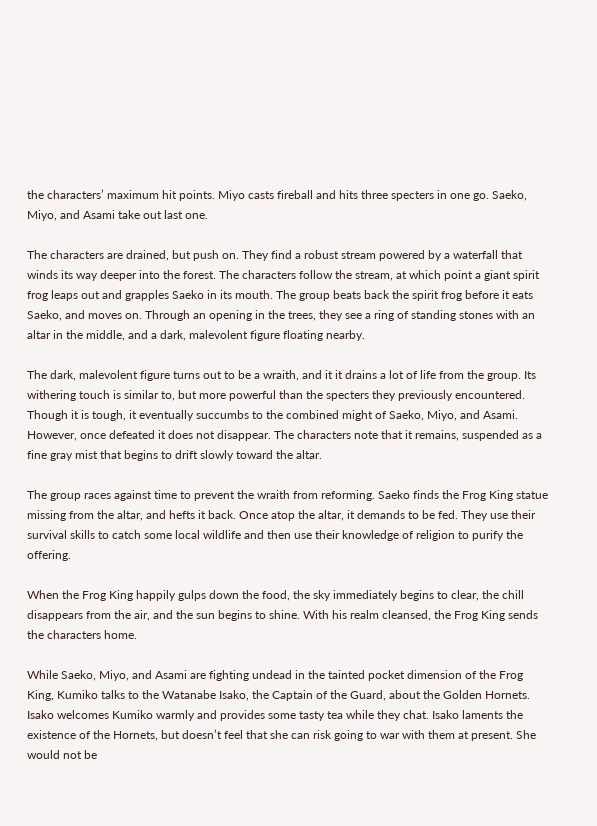the characters’ maximum hit points. Miyo casts fireball and hits three specters in one go. Saeko, Miyo, and Asami take out last one.

The characters are drained, but push on. They find a robust stream powered by a waterfall that winds its way deeper into the forest. The characters follow the stream, at which point a giant spirit frog leaps out and grapples Saeko in its mouth. The group beats back the spirit frog before it eats Saeko, and moves on. Through an opening in the trees, they see a ring of standing stones with an altar in the middle, and a dark, malevolent figure floating nearby.

The dark, malevolent figure turns out to be a wraith, and it it drains a lot of life from the group. Its withering touch is similar to, but more powerful than the specters they previously encountered. Though it is tough, it eventually succumbs to the combined might of Saeko, Miyo, and Asami. However, once defeated it does not disappear. The characters note that it remains, suspended as a fine gray mist that begins to drift slowly toward the altar.

The group races against time to prevent the wraith from reforming. Saeko finds the Frog King statue missing from the altar, and hefts it back. Once atop the altar, it demands to be fed. They use their survival skills to catch some local wildlife and then use their knowledge of religion to purify the offering.

When the Frog King happily gulps down the food, the sky immediately begins to clear, the chill disappears from the air, and the sun begins to shine. With his realm cleansed, the Frog King sends the characters home.

While Saeko, Miyo, and Asami are fighting undead in the tainted pocket dimension of the Frog King, Kumiko talks to the Watanabe Isako, the Captain of the Guard, about the Golden Hornets. Isako welcomes Kumiko warmly and provides some tasty tea while they chat. Isako laments the existence of the Hornets, but doesn’t feel that she can risk going to war with them at present. She would not be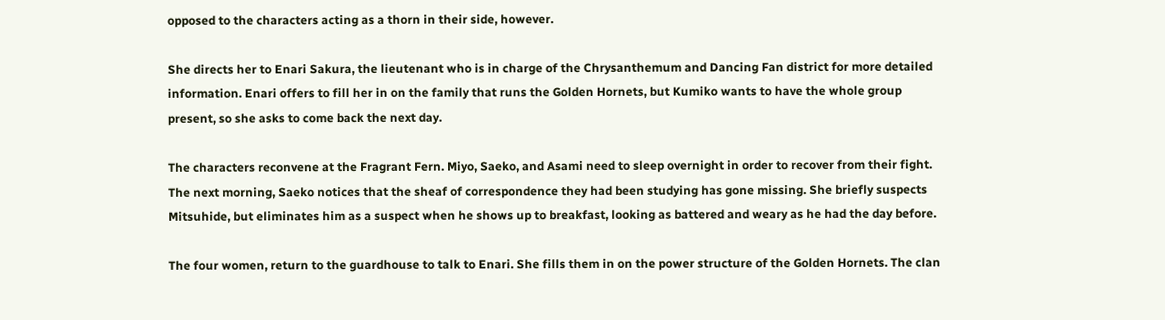opposed to the characters acting as a thorn in their side, however.

She directs her to Enari Sakura, the lieutenant who is in charge of the Chrysanthemum and Dancing Fan district for more detailed information. Enari offers to fill her in on the family that runs the Golden Hornets, but Kumiko wants to have the whole group present, so she asks to come back the next day.

The characters reconvene at the Fragrant Fern. Miyo, Saeko, and Asami need to sleep overnight in order to recover from their fight. The next morning, Saeko notices that the sheaf of correspondence they had been studying has gone missing. She briefly suspects Mitsuhide, but eliminates him as a suspect when he shows up to breakfast, looking as battered and weary as he had the day before.

The four women, return to the guardhouse to talk to Enari. She fills them in on the power structure of the Golden Hornets. The clan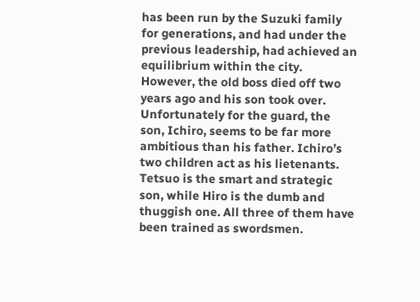has been run by the Suzuki family for generations, and had under the previous leadership, had achieved an equilibrium within the city. However, the old boss died off two years ago and his son took over. Unfortunately for the guard, the son, Ichiro, seems to be far more ambitious than his father. Ichiro’s two children act as his lietenants. Tetsuo is the smart and strategic son, while Hiro is the dumb and thuggish one. All three of them have been trained as swordsmen.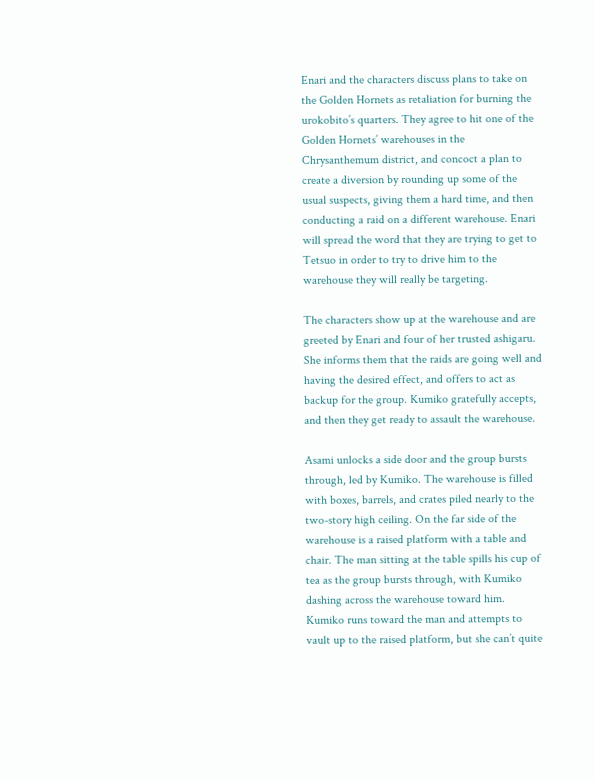Enari and the characters discuss plans to take on the Golden Hornets as retaliation for burning the urokobito’s quarters. They agree to hit one of the Golden Hornets’ warehouses in the Chrysanthemum district, and concoct a plan to create a diversion by rounding up some of the usual suspects, giving them a hard time, and then conducting a raid on a different warehouse. Enari will spread the word that they are trying to get to Tetsuo in order to try to drive him to the warehouse they will really be targeting.

The characters show up at the warehouse and are greeted by Enari and four of her trusted ashigaru. She informs them that the raids are going well and having the desired effect, and offers to act as backup for the group. Kumiko gratefully accepts, and then they get ready to assault the warehouse.

Asami unlocks a side door and the group bursts through, led by Kumiko. The warehouse is filled with boxes, barrels, and crates piled nearly to the two-story high ceiling. On the far side of the warehouse is a raised platform with a table and chair. The man sitting at the table spills his cup of tea as the group bursts through, with Kumiko dashing across the warehouse toward him.
Kumiko runs toward the man and attempts to vault up to the raised platform, but she can’t quite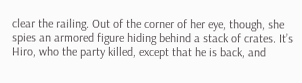clear the railing. Out of the corner of her eye, though, she spies an armored figure hiding behind a stack of crates. It’s Hiro, who the party killed, except that he is back, and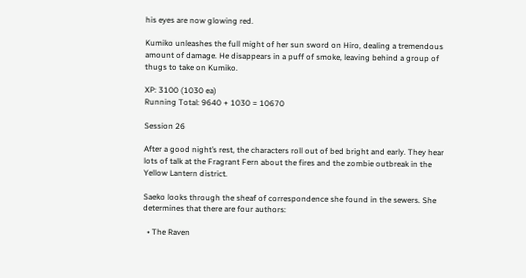his eyes are now glowing red.

Kumiko unleashes the full might of her sun sword on Hiro, dealing a tremendous amount of damage. He disappears in a puff of smoke, leaving behind a group of thugs to take on Kumiko.

XP: 3100 (1030 ea)
Running Total: 9640 + 1030 = 10670

Session 26

After a good night’s rest, the characters roll out of bed bright and early. They hear lots of talk at the Fragrant Fern about the fires and the zombie outbreak in the Yellow Lantern district.

Saeko looks through the sheaf of correspondence she found in the sewers. She determines that there are four authors:

  • The Raven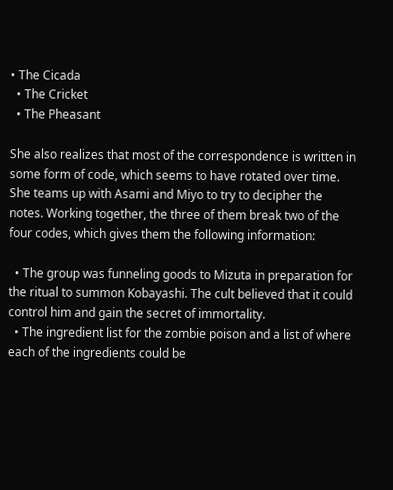• The Cicada
  • The Cricket
  • The Pheasant

She also realizes that most of the correspondence is written in some form of code, which seems to have rotated over time. She teams up with Asami and Miyo to try to decipher the notes. Working together, the three of them break two of the four codes, which gives them the following information:

  • The group was funneling goods to Mizuta in preparation for the ritual to summon Kobayashi. The cult believed that it could control him and gain the secret of immortality.
  • The ingredient list for the zombie poison and a list of where each of the ingredients could be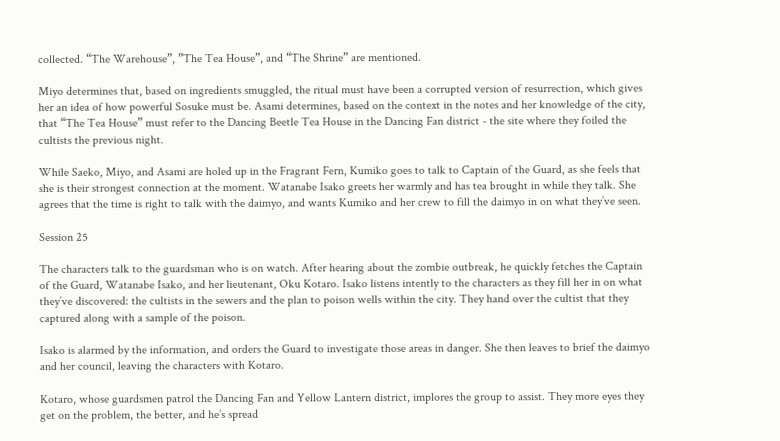collected. “The Warehouse”, ”The Tea House”, and “The Shrine” are mentioned.

Miyo determines that, based on ingredients smuggled, the ritual must have been a corrupted version of resurrection, which gives her an idea of how powerful Sosuke must be. Asami determines, based on the context in the notes and her knowledge of the city, that “The Tea House” must refer to the Dancing Beetle Tea House in the Dancing Fan district - the site where they foiled the cultists the previous night.

While Saeko, Miyo, and Asami are holed up in the Fragrant Fern, Kumiko goes to talk to Captain of the Guard, as she feels that she is their strongest connection at the moment. Watanabe Isako greets her warmly and has tea brought in while they talk. She agrees that the time is right to talk with the daimyo, and wants Kumiko and her crew to fill the daimyo in on what they’ve seen.

Session 25

The characters talk to the guardsman who is on watch. After hearing about the zombie outbreak, he quickly fetches the Captain of the Guard, Watanabe Isako, and her lieutenant, Oku Kotaro. Isako listens intently to the characters as they fill her in on what they’ve discovered: the cultists in the sewers and the plan to poison wells within the city. They hand over the cultist that they captured along with a sample of the poison.

Isako is alarmed by the information, and orders the Guard to investigate those areas in danger. She then leaves to brief the daimyo and her council, leaving the characters with Kotaro.

Kotaro, whose guardsmen patrol the Dancing Fan and Yellow Lantern district, implores the group to assist. They more eyes they get on the problem, the better, and he’s spread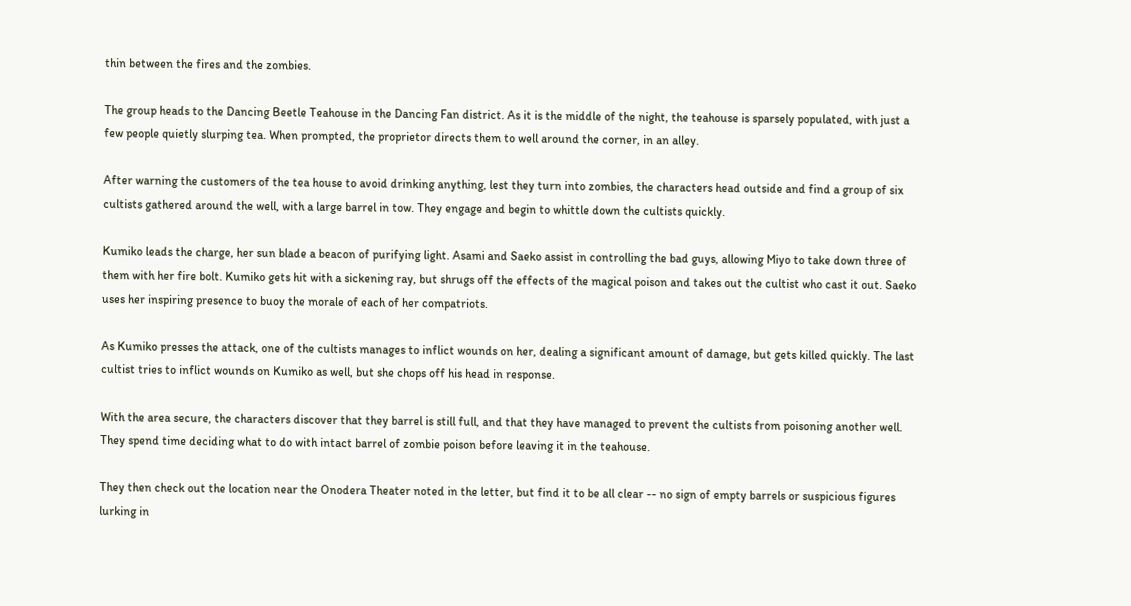thin between the fires and the zombies.

The group heads to the Dancing Beetle Teahouse in the Dancing Fan district. As it is the middle of the night, the teahouse is sparsely populated, with just a few people quietly slurping tea. When prompted, the proprietor directs them to well around the corner, in an alley.

After warning the customers of the tea house to avoid drinking anything, lest they turn into zombies, the characters head outside and find a group of six cultists gathered around the well, with a large barrel in tow. They engage and begin to whittle down the cultists quickly.

Kumiko leads the charge, her sun blade a beacon of purifying light. Asami and Saeko assist in controlling the bad guys, allowing Miyo to take down three of them with her fire bolt. Kumiko gets hit with a sickening ray, but shrugs off the effects of the magical poison and takes out the cultist who cast it out. Saeko uses her inspiring presence to buoy the morale of each of her compatriots.

As Kumiko presses the attack, one of the cultists manages to inflict wounds on her, dealing a significant amount of damage, but gets killed quickly. The last cultist tries to inflict wounds on Kumiko as well, but she chops off his head in response.

With the area secure, the characters discover that they barrel is still full, and that they have managed to prevent the cultists from poisoning another well. They spend time deciding what to do with intact barrel of zombie poison before leaving it in the teahouse.

They then check out the location near the Onodera Theater noted in the letter, but find it to be all clear -- no sign of empty barrels or suspicious figures lurking in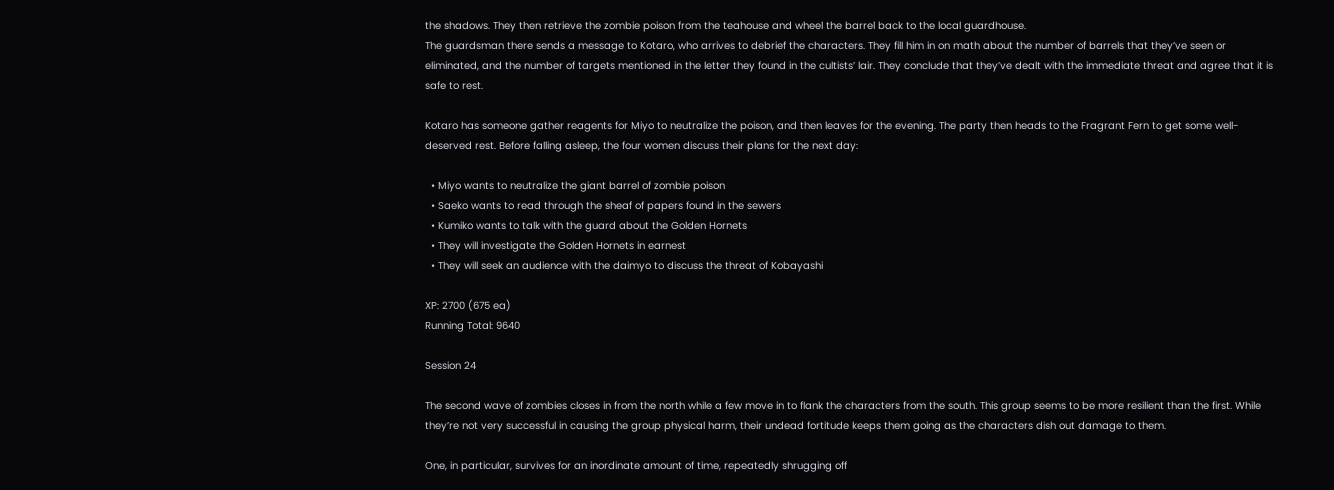the shadows. They then retrieve the zombie poison from the teahouse and wheel the barrel back to the local guardhouse.
The guardsman there sends a message to Kotaro, who arrives to debrief the characters. They fill him in on math about the number of barrels that they’ve seen or eliminated, and the number of targets mentioned in the letter they found in the cultists’ lair. They conclude that they’ve dealt with the immediate threat and agree that it is safe to rest.

Kotaro has someone gather reagents for Miyo to neutralize the poison, and then leaves for the evening. The party then heads to the Fragrant Fern to get some well-deserved rest. Before falling asleep, the four women discuss their plans for the next day:

  • Miyo wants to neutralize the giant barrel of zombie poison
  • Saeko wants to read through the sheaf of papers found in the sewers
  • Kumiko wants to talk with the guard about the Golden Hornets
  • They will investigate the Golden Hornets in earnest
  • They will seek an audience with the daimyo to discuss the threat of Kobayashi

XP: 2700 (675 ea)
Running Total: 9640

Session 24

The second wave of zombies closes in from the north while a few move in to flank the characters from the south. This group seems to be more resilient than the first. While they’re not very successful in causing the group physical harm, their undead fortitude keeps them going as the characters dish out damage to them.

One, in particular, survives for an inordinate amount of time, repeatedly shrugging off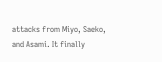attacks from Miyo, Saeko, and Asami. It finally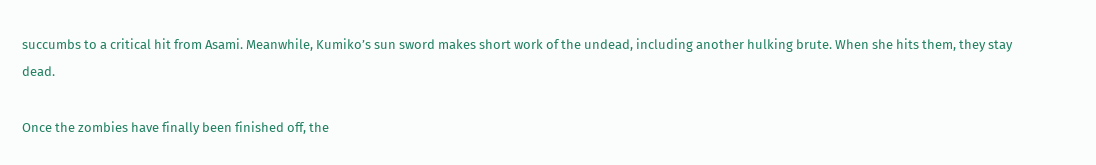succumbs to a critical hit from Asami. Meanwhile, Kumiko’s sun sword makes short work of the undead, including another hulking brute. When she hits them, they stay dead.

Once the zombies have finally been finished off, the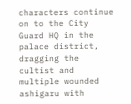characters continue on to the City Guard HQ in the palace district, dragging the cultist and multiple wounded ashigaru with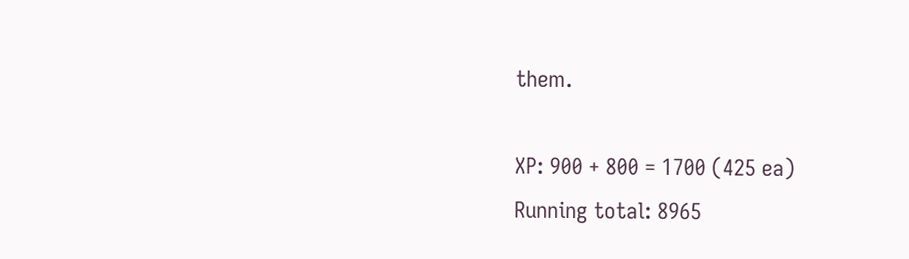them.

XP: 900 + 800 = 1700 (425 ea)
Running total: 8965